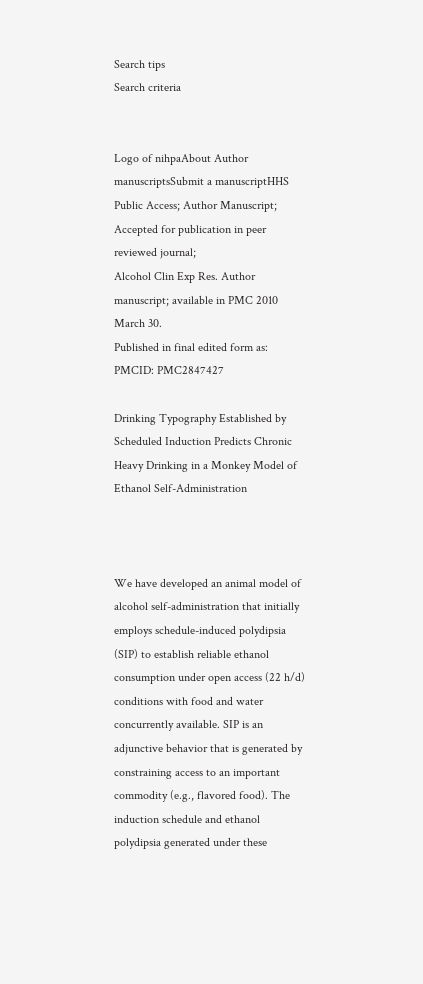Search tips
Search criteria


Logo of nihpaAbout Author manuscriptsSubmit a manuscriptHHS Public Access; Author Manuscript; Accepted for publication in peer reviewed journal;
Alcohol Clin Exp Res. Author manuscript; available in PMC 2010 March 30.
Published in final edited form as:
PMCID: PMC2847427

Drinking Typography Established by Scheduled Induction Predicts Chronic Heavy Drinking in a Monkey Model of Ethanol Self-Administration



We have developed an animal model of alcohol self-administration that initially employs schedule-induced polydipsia (SIP) to establish reliable ethanol consumption under open access (22 h/d) conditions with food and water concurrently available. SIP is an adjunctive behavior that is generated by constraining access to an important commodity (e.g., flavored food). The induction schedule and ethanol polydipsia generated under these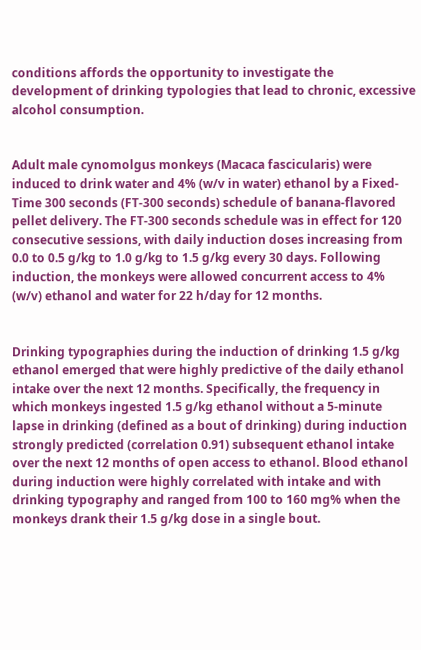conditions affords the opportunity to investigate the development of drinking typologies that lead to chronic, excessive alcohol consumption.


Adult male cynomolgus monkeys (Macaca fascicularis) were induced to drink water and 4% (w/v in water) ethanol by a Fixed-Time 300 seconds (FT-300 seconds) schedule of banana-flavored pellet delivery. The FT-300 seconds schedule was in effect for 120 consecutive sessions, with daily induction doses increasing from 0.0 to 0.5 g/kg to 1.0 g/kg to 1.5 g/kg every 30 days. Following induction, the monkeys were allowed concurrent access to 4% (w/v) ethanol and water for 22 h/day for 12 months.


Drinking typographies during the induction of drinking 1.5 g/kg ethanol emerged that were highly predictive of the daily ethanol intake over the next 12 months. Specifically, the frequency in which monkeys ingested 1.5 g/kg ethanol without a 5-minute lapse in drinking (defined as a bout of drinking) during induction strongly predicted (correlation 0.91) subsequent ethanol intake over the next 12 months of open access to ethanol. Blood ethanol during induction were highly correlated with intake and with drinking typography and ranged from 100 to 160 mg% when the monkeys drank their 1.5 g/kg dose in a single bout.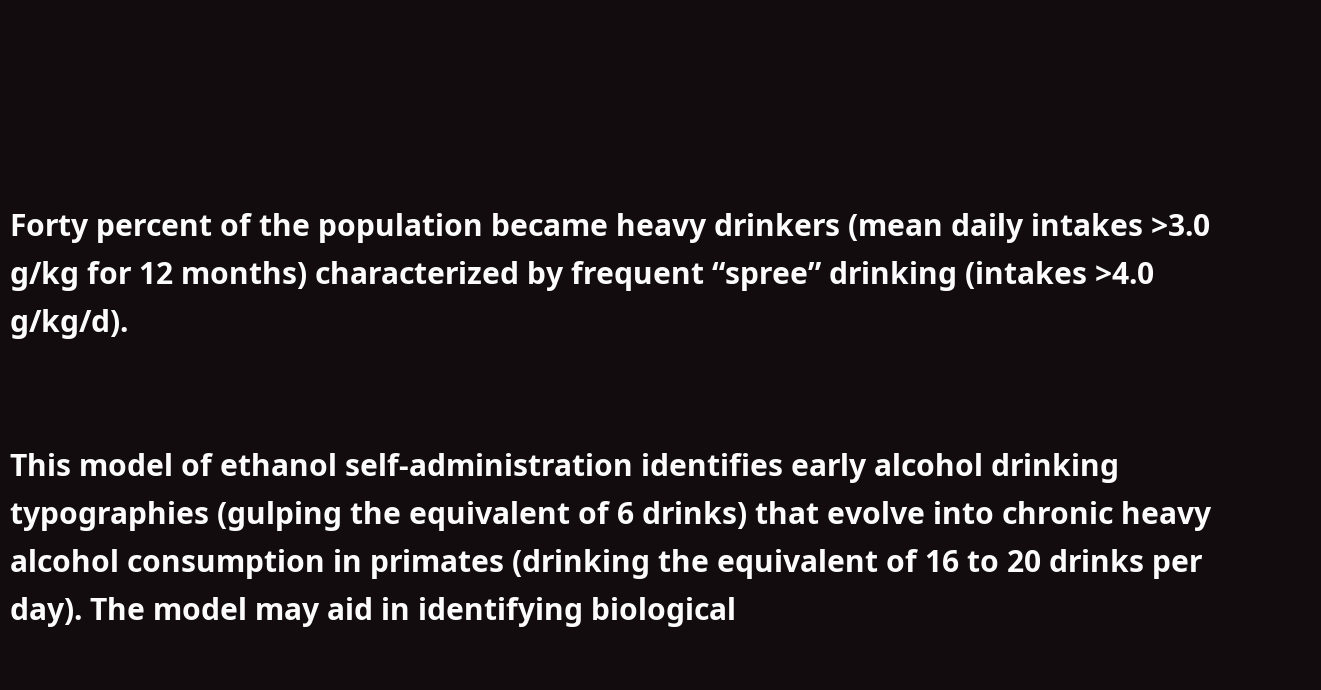Forty percent of the population became heavy drinkers (mean daily intakes >3.0 g/kg for 12 months) characterized by frequent “spree” drinking (intakes >4.0 g/kg/d).


This model of ethanol self-administration identifies early alcohol drinking typographies (gulping the equivalent of 6 drinks) that evolve into chronic heavy alcohol consumption in primates (drinking the equivalent of 16 to 20 drinks per day). The model may aid in identifying biological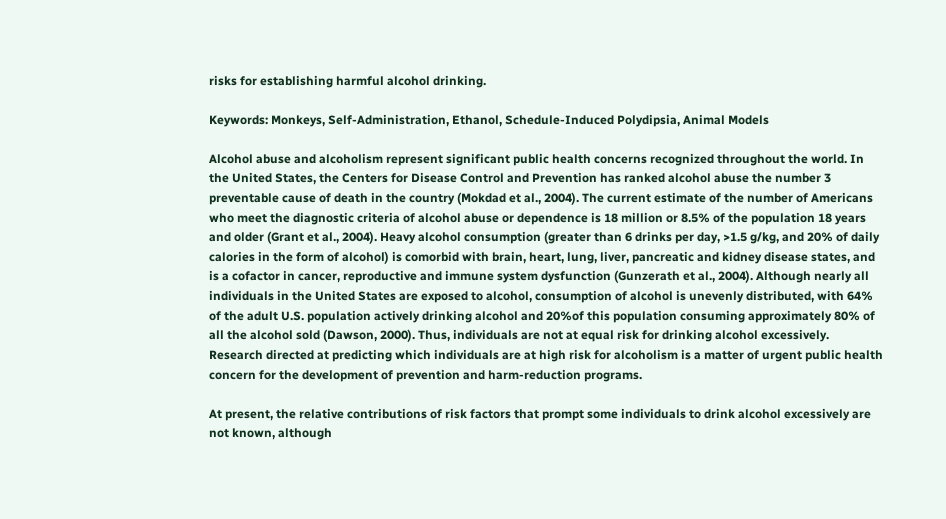risks for establishing harmful alcohol drinking.

Keywords: Monkeys, Self-Administration, Ethanol, Schedule-Induced Polydipsia, Animal Models

Alcohol abuse and alcoholism represent significant public health concerns recognized throughout the world. In the United States, the Centers for Disease Control and Prevention has ranked alcohol abuse the number 3 preventable cause of death in the country (Mokdad et al., 2004). The current estimate of the number of Americans who meet the diagnostic criteria of alcohol abuse or dependence is 18 million or 8.5% of the population 18 years and older (Grant et al., 2004). Heavy alcohol consumption (greater than 6 drinks per day, >1.5 g/kg, and 20% of daily calories in the form of alcohol) is comorbid with brain, heart, lung, liver, pancreatic and kidney disease states, and is a cofactor in cancer, reproductive and immune system dysfunction (Gunzerath et al., 2004). Although nearly all individuals in the United States are exposed to alcohol, consumption of alcohol is unevenly distributed, with 64% of the adult U.S. population actively drinking alcohol and 20%of this population consuming approximately 80% of all the alcohol sold (Dawson, 2000). Thus, individuals are not at equal risk for drinking alcohol excessively. Research directed at predicting which individuals are at high risk for alcoholism is a matter of urgent public health concern for the development of prevention and harm-reduction programs.

At present, the relative contributions of risk factors that prompt some individuals to drink alcohol excessively are not known, although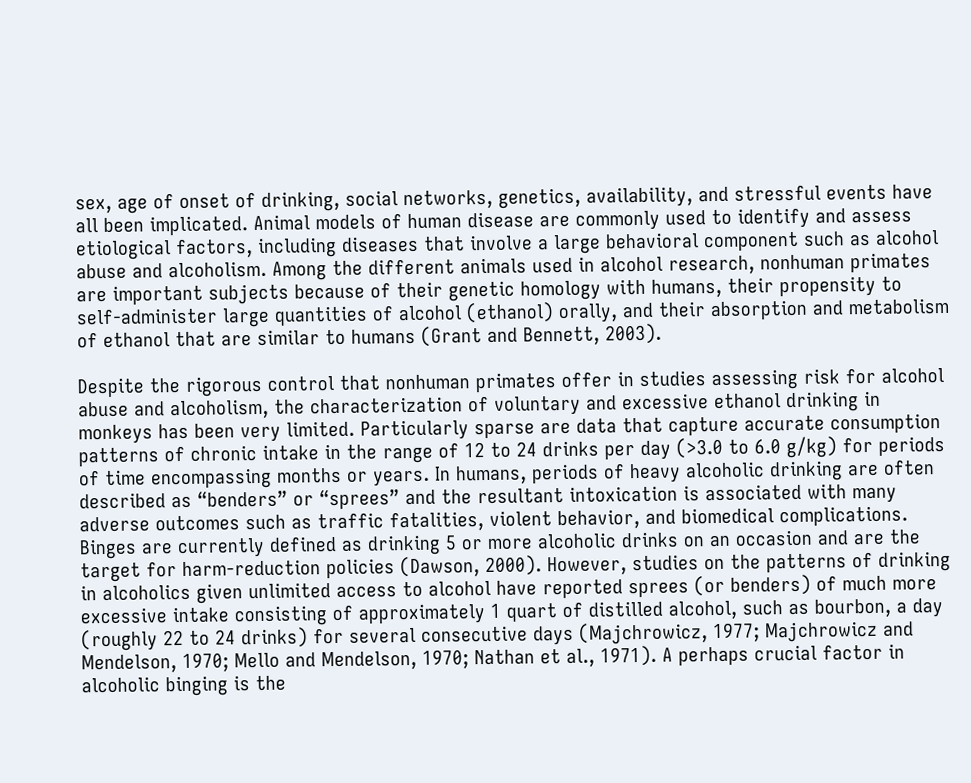sex, age of onset of drinking, social networks, genetics, availability, and stressful events have all been implicated. Animal models of human disease are commonly used to identify and assess etiological factors, including diseases that involve a large behavioral component such as alcohol abuse and alcoholism. Among the different animals used in alcohol research, nonhuman primates are important subjects because of their genetic homology with humans, their propensity to self-administer large quantities of alcohol (ethanol) orally, and their absorption and metabolism of ethanol that are similar to humans (Grant and Bennett, 2003).

Despite the rigorous control that nonhuman primates offer in studies assessing risk for alcohol abuse and alcoholism, the characterization of voluntary and excessive ethanol drinking in monkeys has been very limited. Particularly sparse are data that capture accurate consumption patterns of chronic intake in the range of 12 to 24 drinks per day (>3.0 to 6.0 g/kg) for periods of time encompassing months or years. In humans, periods of heavy alcoholic drinking are often described as “benders” or “sprees” and the resultant intoxication is associated with many adverse outcomes such as traffic fatalities, violent behavior, and biomedical complications. Binges are currently defined as drinking 5 or more alcoholic drinks on an occasion and are the target for harm-reduction policies (Dawson, 2000). However, studies on the patterns of drinking in alcoholics given unlimited access to alcohol have reported sprees (or benders) of much more excessive intake consisting of approximately 1 quart of distilled alcohol, such as bourbon, a day (roughly 22 to 24 drinks) for several consecutive days (Majchrowicz, 1977; Majchrowicz and Mendelson, 1970; Mello and Mendelson, 1970; Nathan et al., 1971). A perhaps crucial factor in alcoholic binging is the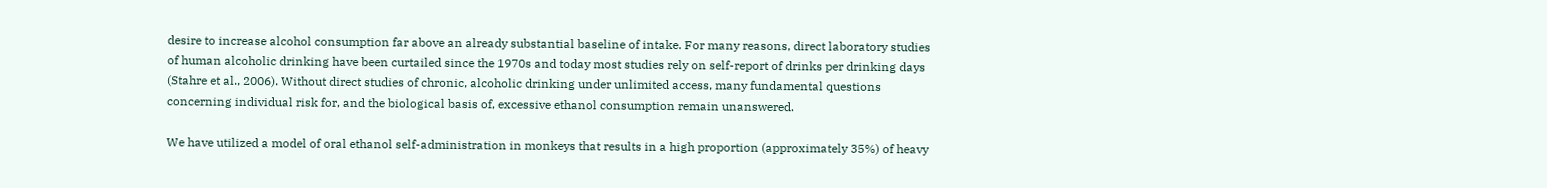desire to increase alcohol consumption far above an already substantial baseline of intake. For many reasons, direct laboratory studies of human alcoholic drinking have been curtailed since the 1970s and today most studies rely on self-report of drinks per drinking days (Stahre et al., 2006). Without direct studies of chronic, alcoholic drinking under unlimited access, many fundamental questions concerning individual risk for, and the biological basis of, excessive ethanol consumption remain unanswered.

We have utilized a model of oral ethanol self-administration in monkeys that results in a high proportion (approximately 35%) of heavy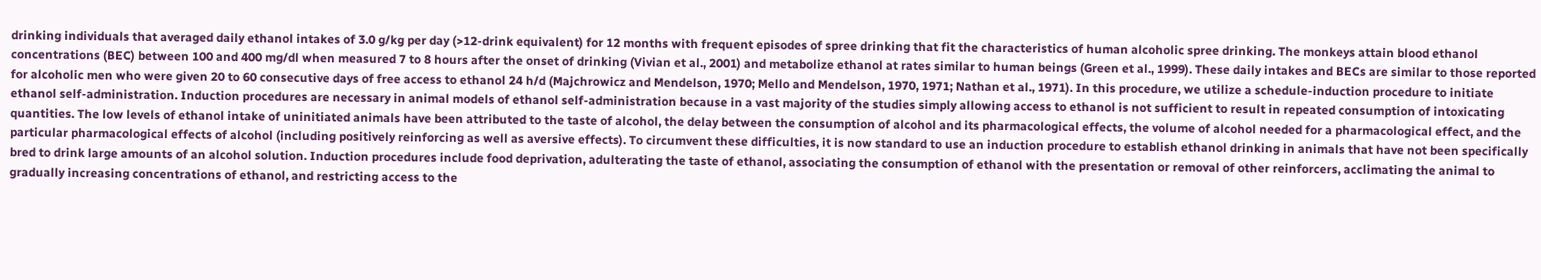drinking individuals that averaged daily ethanol intakes of 3.0 g/kg per day (>12-drink equivalent) for 12 months with frequent episodes of spree drinking that fit the characteristics of human alcoholic spree drinking. The monkeys attain blood ethanol concentrations (BEC) between 100 and 400 mg/dl when measured 7 to 8 hours after the onset of drinking (Vivian et al., 2001) and metabolize ethanol at rates similar to human beings (Green et al., 1999). These daily intakes and BECs are similar to those reported for alcoholic men who were given 20 to 60 consecutive days of free access to ethanol 24 h/d (Majchrowicz and Mendelson, 1970; Mello and Mendelson, 1970, 1971; Nathan et al., 1971). In this procedure, we utilize a schedule-induction procedure to initiate ethanol self-administration. Induction procedures are necessary in animal models of ethanol self-administration because in a vast majority of the studies simply allowing access to ethanol is not sufficient to result in repeated consumption of intoxicating quantities. The low levels of ethanol intake of uninitiated animals have been attributed to the taste of alcohol, the delay between the consumption of alcohol and its pharmacological effects, the volume of alcohol needed for a pharmacological effect, and the particular pharmacological effects of alcohol (including positively reinforcing as well as aversive effects). To circumvent these difficulties, it is now standard to use an induction procedure to establish ethanol drinking in animals that have not been specifically bred to drink large amounts of an alcohol solution. Induction procedures include food deprivation, adulterating the taste of ethanol, associating the consumption of ethanol with the presentation or removal of other reinforcers, acclimating the animal to gradually increasing concentrations of ethanol, and restricting access to the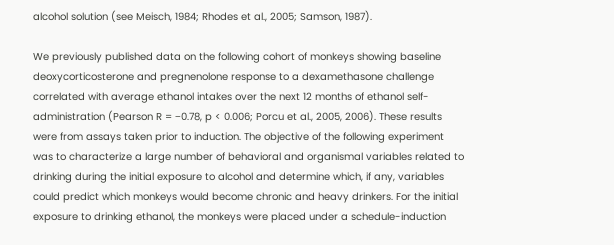alcohol solution (see Meisch, 1984; Rhodes et al., 2005; Samson, 1987).

We previously published data on the following cohort of monkeys showing baseline deoxycorticosterone and pregnenolone response to a dexamethasone challenge correlated with average ethanol intakes over the next 12 months of ethanol self-administration (Pearson R = −0.78, p < 0.006; Porcu et al., 2005, 2006). These results were from assays taken prior to induction. The objective of the following experiment was to characterize a large number of behavioral and organismal variables related to drinking during the initial exposure to alcohol and determine which, if any, variables could predict which monkeys would become chronic and heavy drinkers. For the initial exposure to drinking ethanol, the monkeys were placed under a schedule-induction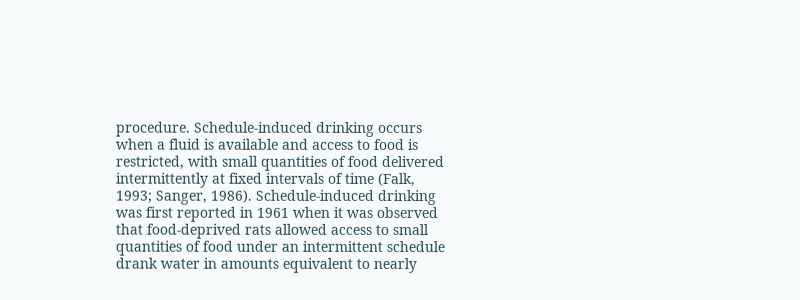procedure. Schedule-induced drinking occurs when a fluid is available and access to food is restricted, with small quantities of food delivered intermittently at fixed intervals of time (Falk, 1993; Sanger, 1986). Schedule-induced drinking was first reported in 1961 when it was observed that food-deprived rats allowed access to small quantities of food under an intermittent schedule drank water in amounts equivalent to nearly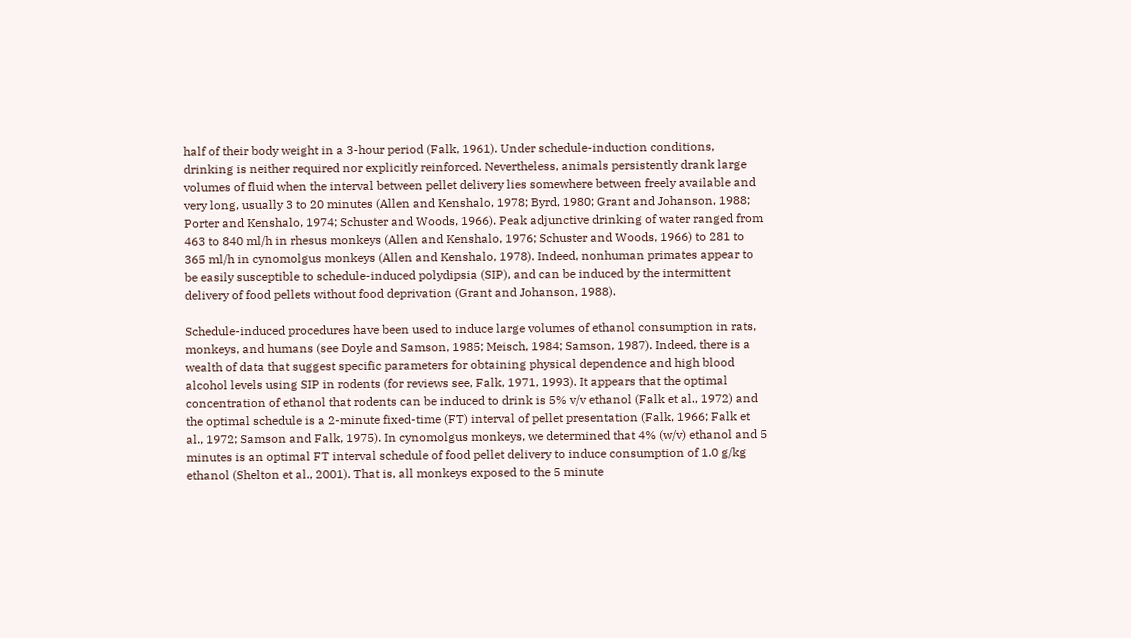half of their body weight in a 3-hour period (Falk, 1961). Under schedule-induction conditions, drinking is neither required nor explicitly reinforced. Nevertheless, animals persistently drank large volumes of fluid when the interval between pellet delivery lies somewhere between freely available and very long, usually 3 to 20 minutes (Allen and Kenshalo, 1978; Byrd, 1980; Grant and Johanson, 1988; Porter and Kenshalo, 1974; Schuster and Woods, 1966). Peak adjunctive drinking of water ranged from 463 to 840 ml/h in rhesus monkeys (Allen and Kenshalo, 1976; Schuster and Woods, 1966) to 281 to 365 ml/h in cynomolgus monkeys (Allen and Kenshalo, 1978). Indeed, nonhuman primates appear to be easily susceptible to schedule-induced polydipsia (SIP), and can be induced by the intermittent delivery of food pellets without food deprivation (Grant and Johanson, 1988).

Schedule-induced procedures have been used to induce large volumes of ethanol consumption in rats, monkeys, and humans (see Doyle and Samson, 1985; Meisch, 1984; Samson, 1987). Indeed, there is a wealth of data that suggest specific parameters for obtaining physical dependence and high blood alcohol levels using SIP in rodents (for reviews see, Falk, 1971, 1993). It appears that the optimal concentration of ethanol that rodents can be induced to drink is 5% v/v ethanol (Falk et al., 1972) and the optimal schedule is a 2-minute fixed-time (FT) interval of pellet presentation (Falk, 1966; Falk et al., 1972; Samson and Falk, 1975). In cynomolgus monkeys, we determined that 4% (w/v) ethanol and 5 minutes is an optimal FT interval schedule of food pellet delivery to induce consumption of 1.0 g/kg ethanol (Shelton et al., 2001). That is, all monkeys exposed to the 5 minute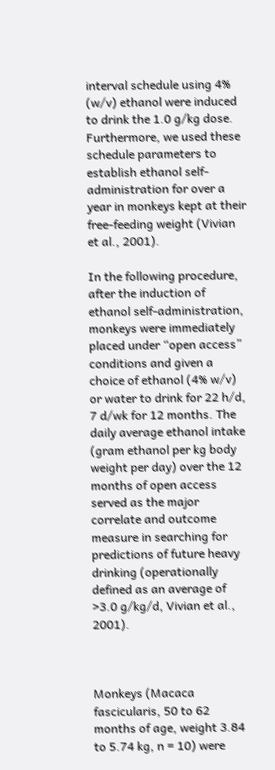interval schedule using 4% (w/v) ethanol were induced to drink the 1.0 g/kg dose. Furthermore, we used these schedule parameters to establish ethanol self-administration for over a year in monkeys kept at their free-feeding weight (Vivian et al., 2001).

In the following procedure, after the induction of ethanol self-administration, monkeys were immediately placed under “open access” conditions and given a choice of ethanol (4% w/v) or water to drink for 22 h/d, 7 d/wk for 12 months. The daily average ethanol intake (gram ethanol per kg body weight per day) over the 12 months of open access served as the major correlate and outcome measure in searching for predictions of future heavy drinking (operationally defined as an average of >3.0 g/kg/d, Vivian et al., 2001).



Monkeys (Macaca fascicularis, 50 to 62 months of age, weight 3.84 to 5.74 kg, n = 10) were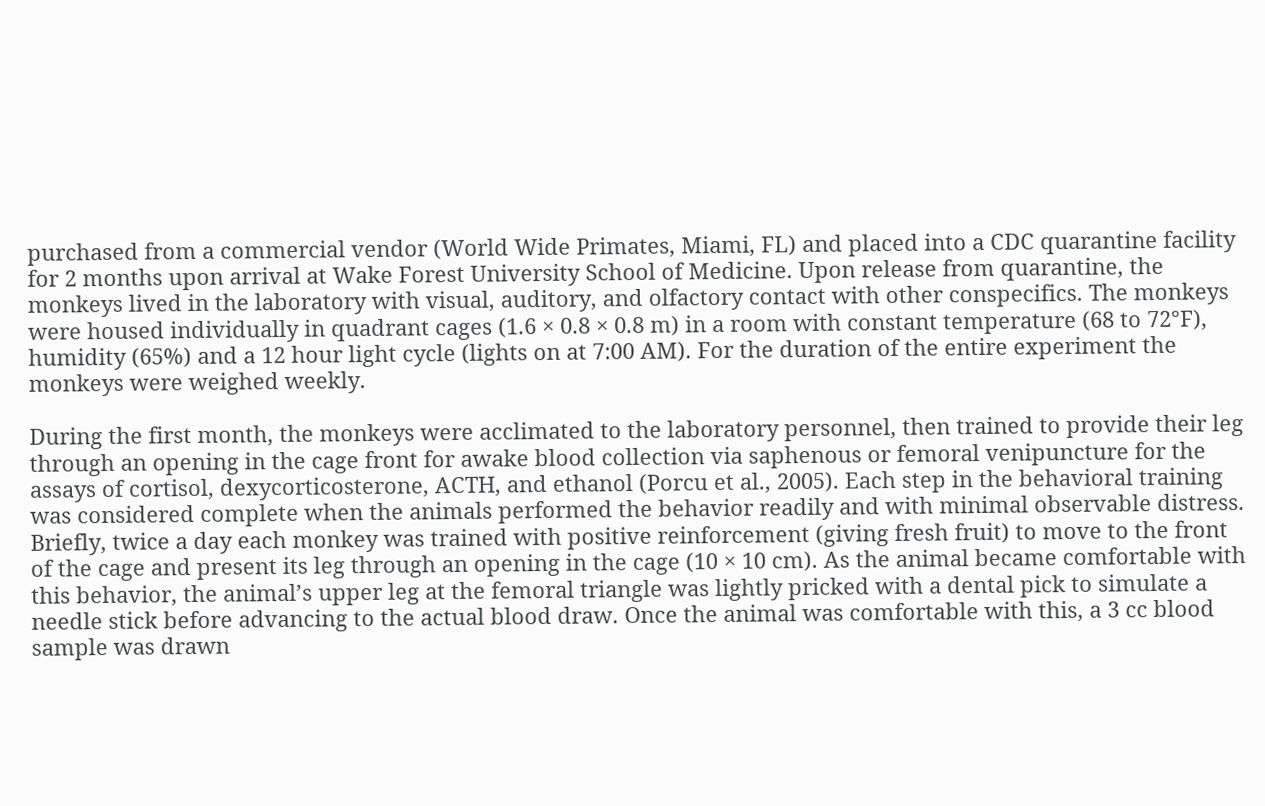purchased from a commercial vendor (World Wide Primates, Miami, FL) and placed into a CDC quarantine facility for 2 months upon arrival at Wake Forest University School of Medicine. Upon release from quarantine, the monkeys lived in the laboratory with visual, auditory, and olfactory contact with other conspecifics. The monkeys were housed individually in quadrant cages (1.6 × 0.8 × 0.8 m) in a room with constant temperature (68 to 72°F), humidity (65%) and a 12 hour light cycle (lights on at 7:00 AM). For the duration of the entire experiment the monkeys were weighed weekly.

During the first month, the monkeys were acclimated to the laboratory personnel, then trained to provide their leg through an opening in the cage front for awake blood collection via saphenous or femoral venipuncture for the assays of cortisol, dexycorticosterone, ACTH, and ethanol (Porcu et al., 2005). Each step in the behavioral training was considered complete when the animals performed the behavior readily and with minimal observable distress. Briefly, twice a day each monkey was trained with positive reinforcement (giving fresh fruit) to move to the front of the cage and present its leg through an opening in the cage (10 × 10 cm). As the animal became comfortable with this behavior, the animal’s upper leg at the femoral triangle was lightly pricked with a dental pick to simulate a needle stick before advancing to the actual blood draw. Once the animal was comfortable with this, a 3 cc blood sample was drawn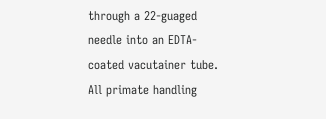through a 22-guaged needle into an EDTA-coated vacutainer tube. All primate handling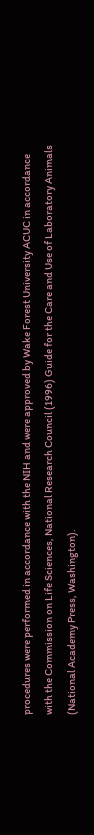procedures were performed in accordance with the NIH and were approved by Wake Forest University ACUC in accordance with the Commission on Life Sciences, National Research Council (1996) Guide for the Care and Use of Laboratory Animals (National Academy Press, Washington).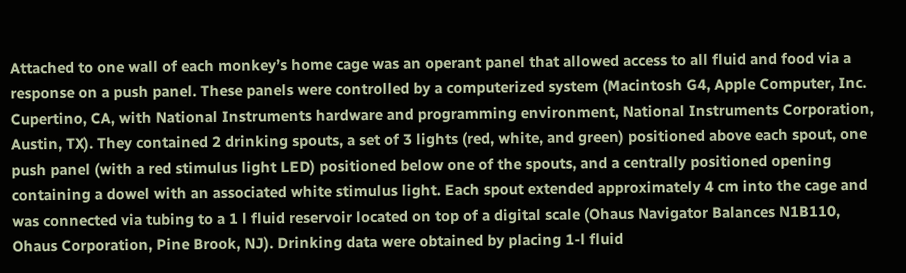Attached to one wall of each monkey’s home cage was an operant panel that allowed access to all fluid and food via a response on a push panel. These panels were controlled by a computerized system (Macintosh G4, Apple Computer, Inc. Cupertino, CA, with National Instruments hardware and programming environment, National Instruments Corporation, Austin, TX). They contained 2 drinking spouts, a set of 3 lights (red, white, and green) positioned above each spout, one push panel (with a red stimulus light LED) positioned below one of the spouts, and a centrally positioned opening containing a dowel with an associated white stimulus light. Each spout extended approximately 4 cm into the cage and was connected via tubing to a 1 l fluid reservoir located on top of a digital scale (Ohaus Navigator Balances N1B110, Ohaus Corporation, Pine Brook, NJ). Drinking data were obtained by placing 1-l fluid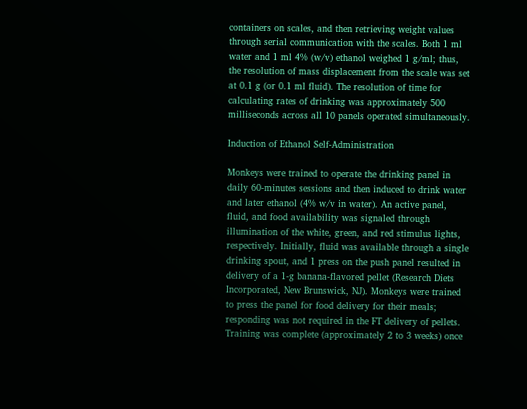containers on scales, and then retrieving weight values through serial communication with the scales. Both 1 ml water and 1 ml 4% (w/v) ethanol weighed 1 g/ml; thus, the resolution of mass displacement from the scale was set at 0.1 g (or 0.1 ml fluid). The resolution of time for calculating rates of drinking was approximately 500 milliseconds across all 10 panels operated simultaneously.

Induction of Ethanol Self-Administration

Monkeys were trained to operate the drinking panel in daily 60-minutes sessions and then induced to drink water and later ethanol (4% w/v in water). An active panel, fluid, and food availability was signaled through illumination of the white, green, and red stimulus lights, respectively. Initially, fluid was available through a single drinking spout, and 1 press on the push panel resulted in delivery of a 1-g banana-flavored pellet (Research Diets Incorporated, New Brunswick, NJ). Monkeys were trained to press the panel for food delivery for their meals; responding was not required in the FT delivery of pellets. Training was complete (approximately 2 to 3 weeks) once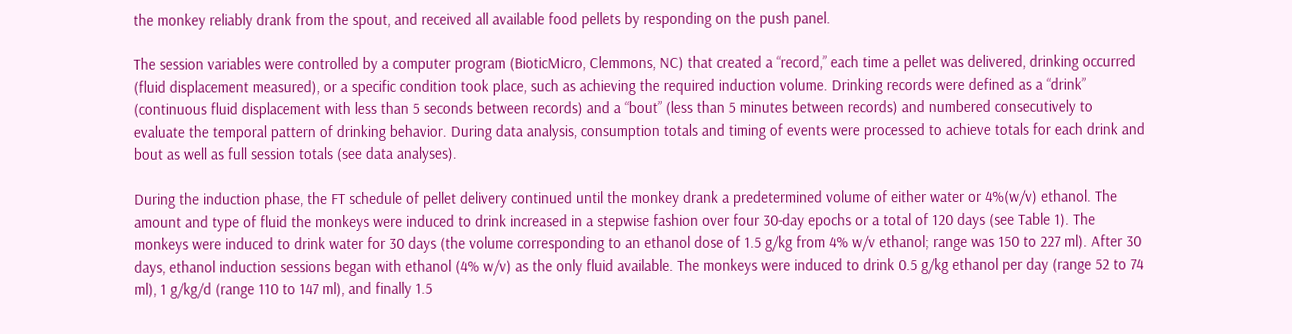the monkey reliably drank from the spout, and received all available food pellets by responding on the push panel.

The session variables were controlled by a computer program (BioticMicro, Clemmons, NC) that created a “record,” each time a pellet was delivered, drinking occurred (fluid displacement measured), or a specific condition took place, such as achieving the required induction volume. Drinking records were defined as a “drink” (continuous fluid displacement with less than 5 seconds between records) and a “bout” (less than 5 minutes between records) and numbered consecutively to evaluate the temporal pattern of drinking behavior. During data analysis, consumption totals and timing of events were processed to achieve totals for each drink and bout as well as full session totals (see data analyses).

During the induction phase, the FT schedule of pellet delivery continued until the monkey drank a predetermined volume of either water or 4%(w/v) ethanol. The amount and type of fluid the monkeys were induced to drink increased in a stepwise fashion over four 30-day epochs or a total of 120 days (see Table 1). The monkeys were induced to drink water for 30 days (the volume corresponding to an ethanol dose of 1.5 g/kg from 4% w/v ethanol; range was 150 to 227 ml). After 30 days, ethanol induction sessions began with ethanol (4% w/v) as the only fluid available. The monkeys were induced to drink 0.5 g/kg ethanol per day (range 52 to 74 ml), 1 g/kg/d (range 110 to 147 ml), and finally 1.5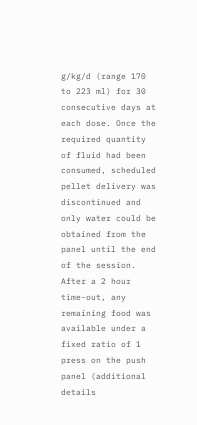g/kg/d (range 170 to 223 ml) for 30 consecutive days at each dose. Once the required quantity of fluid had been consumed, scheduled pellet delivery was discontinued and only water could be obtained from the panel until the end of the session. After a 2 hour time-out, any remaining food was available under a fixed ratio of 1 press on the push panel (additional details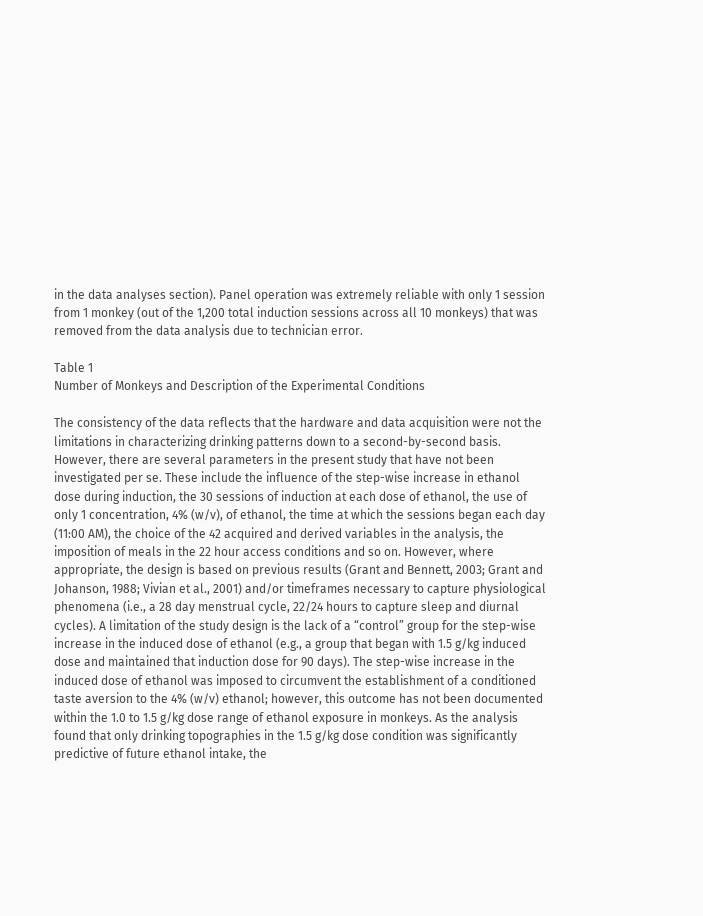in the data analyses section). Panel operation was extremely reliable with only 1 session from 1 monkey (out of the 1,200 total induction sessions across all 10 monkeys) that was removed from the data analysis due to technician error.

Table 1
Number of Monkeys and Description of the Experimental Conditions

The consistency of the data reflects that the hardware and data acquisition were not the limitations in characterizing drinking patterns down to a second-by-second basis. However, there are several parameters in the present study that have not been investigated per se. These include the influence of the step-wise increase in ethanol dose during induction, the 30 sessions of induction at each dose of ethanol, the use of only 1 concentration, 4% (w/v), of ethanol, the time at which the sessions began each day (11:00 AM), the choice of the 42 acquired and derived variables in the analysis, the imposition of meals in the 22 hour access conditions and so on. However, where appropriate, the design is based on previous results (Grant and Bennett, 2003; Grant and Johanson, 1988; Vivian et al., 2001) and/or timeframes necessary to capture physiological phenomena (i.e., a 28 day menstrual cycle, 22/24 hours to capture sleep and diurnal cycles). A limitation of the study design is the lack of a “control” group for the step-wise increase in the induced dose of ethanol (e.g., a group that began with 1.5 g/kg induced dose and maintained that induction dose for 90 days). The step-wise increase in the induced dose of ethanol was imposed to circumvent the establishment of a conditioned taste aversion to the 4% (w/v) ethanol; however, this outcome has not been documented within the 1.0 to 1.5 g/kg dose range of ethanol exposure in monkeys. As the analysis found that only drinking topographies in the 1.5 g/kg dose condition was significantly predictive of future ethanol intake, the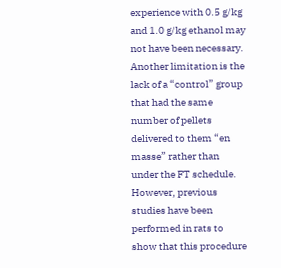experience with 0.5 g/kg and 1.0 g/kg ethanol may not have been necessary. Another limitation is the lack of a “control” group that had the same number of pellets delivered to them “en masse” rather than under the FT schedule. However, previous studies have been performed in rats to show that this procedure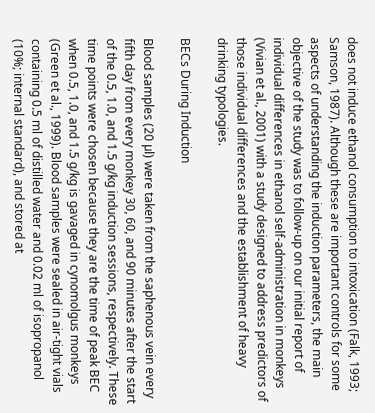does not induce ethanol consumption to intoxication (Falk, 1993; Samson, 1987). Although these are important controls for some aspects of understanding the induction parameters, the main objective of the study was to follow-up on our initial report of individual differences in ethanol self-administration in monkeys (Vivian et al., 2001) with a study designed to address predictors of those individual differences and the establishment of heavy drinking typologies.

BECs During Induction

Blood samples (20 µl) were taken from the saphenous vein every fifth day from every monkey 30, 60, and 90 minutes after the start of the 0.5, 1.0, and 1.5 g/kg induction sessions, respectively. These time points were chosen because they are the time of peak BEC when 0.5, 1.0, and 1.5 g/kg is gavaged in cynomolgus monkeys (Green et al., 1999). Blood samples were sealed in air-tight vials containing 0.5 ml of distilled water and 0.02 ml of isopropanol (10%; internal standard), and stored at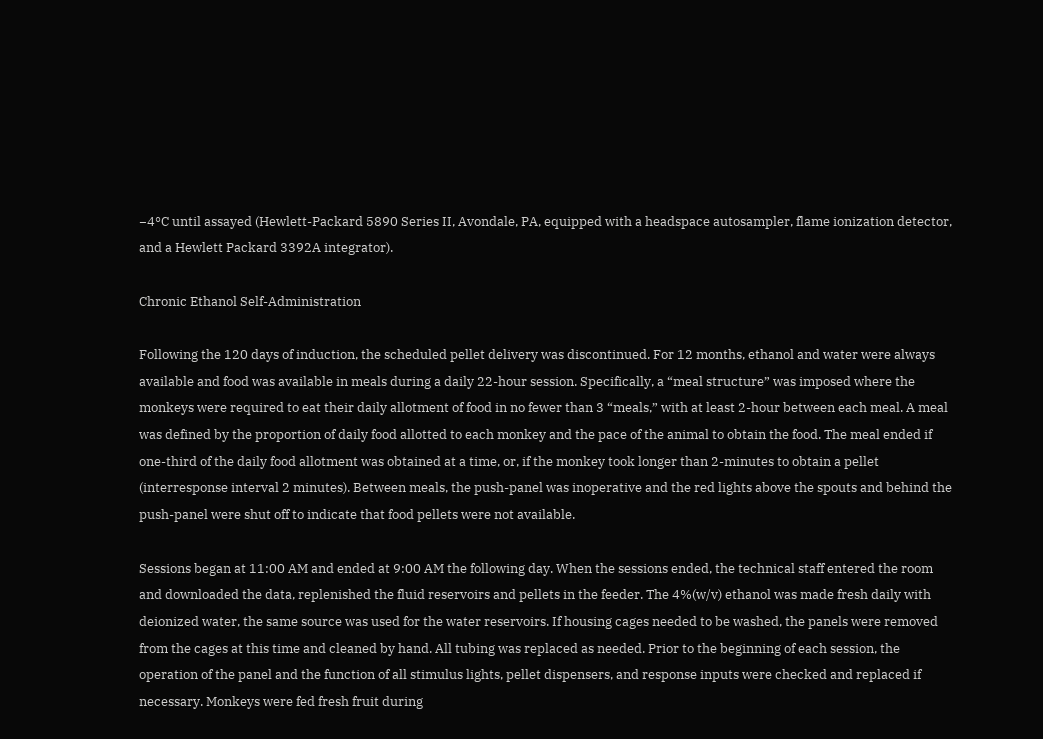−4°C until assayed (Hewlett-Packard 5890 Series II, Avondale, PA, equipped with a headspace autosampler, flame ionization detector, and a Hewlett Packard 3392A integrator).

Chronic Ethanol Self-Administration

Following the 120 days of induction, the scheduled pellet delivery was discontinued. For 12 months, ethanol and water were always available and food was available in meals during a daily 22-hour session. Specifically, a “meal structure” was imposed where the monkeys were required to eat their daily allotment of food in no fewer than 3 “meals,” with at least 2-hour between each meal. A meal was defined by the proportion of daily food allotted to each monkey and the pace of the animal to obtain the food. The meal ended if one-third of the daily food allotment was obtained at a time, or, if the monkey took longer than 2-minutes to obtain a pellet (interresponse interval 2 minutes). Between meals, the push-panel was inoperative and the red lights above the spouts and behind the push-panel were shut off to indicate that food pellets were not available.

Sessions began at 11:00 AM and ended at 9:00 AM the following day. When the sessions ended, the technical staff entered the room and downloaded the data, replenished the fluid reservoirs and pellets in the feeder. The 4%(w/v) ethanol was made fresh daily with deionized water, the same source was used for the water reservoirs. If housing cages needed to be washed, the panels were removed from the cages at this time and cleaned by hand. All tubing was replaced as needed. Prior to the beginning of each session, the operation of the panel and the function of all stimulus lights, pellet dispensers, and response inputs were checked and replaced if necessary. Monkeys were fed fresh fruit during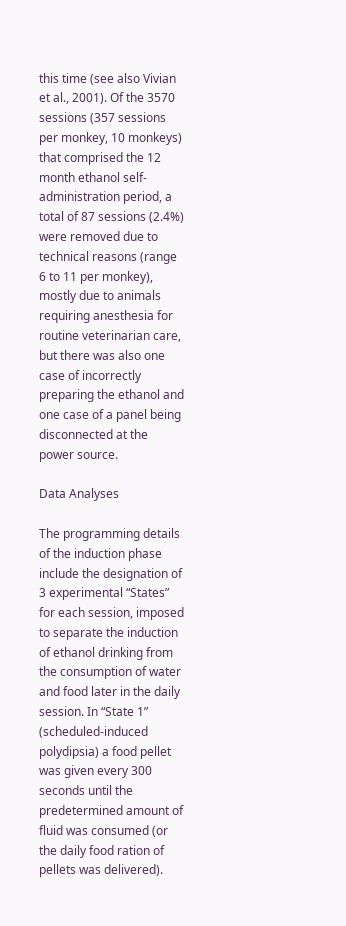this time (see also Vivian et al., 2001). Of the 3570 sessions (357 sessions per monkey, 10 monkeys) that comprised the 12 month ethanol self-administration period, a total of 87 sessions (2.4%) were removed due to technical reasons (range 6 to 11 per monkey), mostly due to animals requiring anesthesia for routine veterinarian care, but there was also one case of incorrectly preparing the ethanol and one case of a panel being disconnected at the power source.

Data Analyses

The programming details of the induction phase include the designation of 3 experimental “States” for each session, imposed to separate the induction of ethanol drinking from the consumption of water and food later in the daily session. In “State 1” (scheduled-induced polydipsia) a food pellet was given every 300 seconds until the predetermined amount of fluid was consumed (or the daily food ration of pellets was delivered).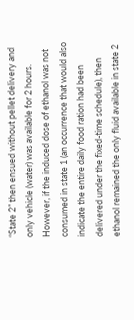“State 2” then ensued without pellet delivery and only vehicle (water) was available for 2 hours. However, if the induced dose of ethanol was not consumed in state 1 (an occurrence that would also indicate the entire daily food ration had been delivered under the fixed-time schedule), then ethanol remained the only fluid available in state 2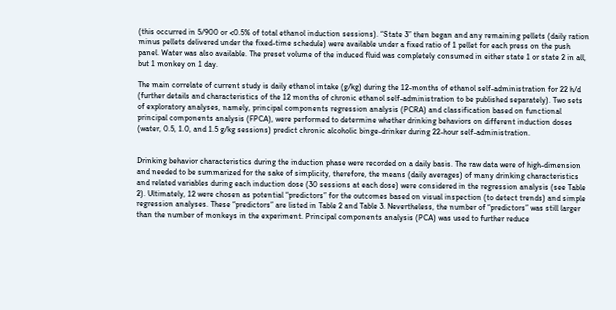(this occurred in 5/900 or <0.5% of total ethanol induction sessions). “State 3” then began and any remaining pellets (daily ration minus pellets delivered under the fixed-time schedule) were available under a fixed ratio of 1 pellet for each press on the push panel. Water was also available. The preset volume of the induced fluid was completely consumed in either state 1 or state 2 in all, but 1 monkey on 1 day.

The main correlate of current study is daily ethanol intake (g/kg) during the 12-months of ethanol self-administration for 22 h/d (further details and characteristics of the 12 months of chronic ethanol self-administration to be published separately). Two sets of exploratory analyses, namely, principal components regression analysis (PCRA) and classification based on functional principal components analysis (FPCA), were performed to determine whether drinking behaviors on different induction doses (water, 0.5, 1.0, and 1.5 g/kg sessions) predict chronic alcoholic binge-drinker during 22-hour self-administration.


Drinking behavior characteristics during the induction phase were recorded on a daily basis. The raw data were of high-dimension and needed to be summarized for the sake of simplicity, therefore, the means (daily averages) of many drinking characteristics and related variables during each induction dose (30 sessions at each dose) were considered in the regression analysis (see Table 2). Ultimately, 12 were chosen as potential “predictors” for the outcomes based on visual inspection (to detect trends) and simple regression analyses. These “predictors” are listed in Table 2 and Table 3. Nevertheless, the number of “predictors” was still larger than the number of monkeys in the experiment. Principal components analysis (PCA) was used to further reduce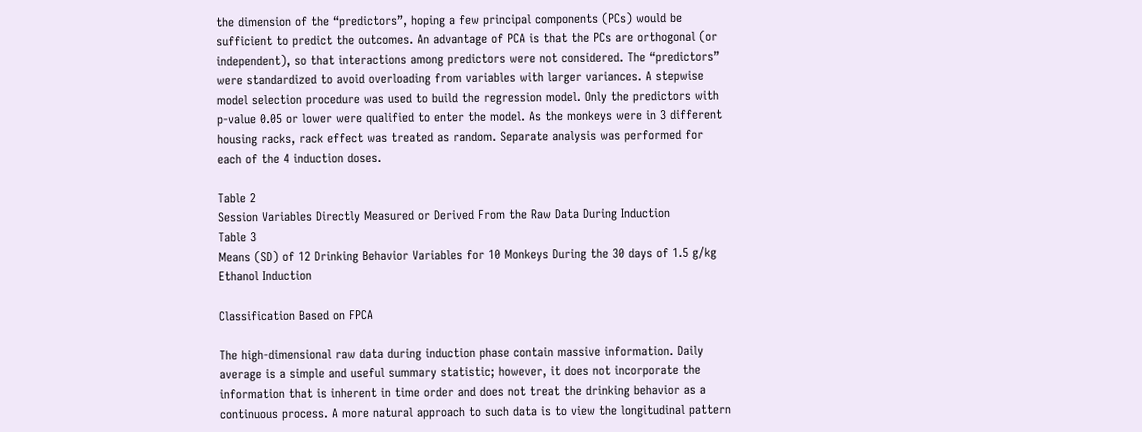the dimension of the “predictors”, hoping a few principal components (PCs) would be sufficient to predict the outcomes. An advantage of PCA is that the PCs are orthogonal (or independent), so that interactions among predictors were not considered. The “predictors” were standardized to avoid overloading from variables with larger variances. A stepwise model selection procedure was used to build the regression model. Only the predictors with p-value 0.05 or lower were qualified to enter the model. As the monkeys were in 3 different housing racks, rack effect was treated as random. Separate analysis was performed for each of the 4 induction doses.

Table 2
Session Variables Directly Measured or Derived From the Raw Data During Induction
Table 3
Means (SD) of 12 Drinking Behavior Variables for 10 Monkeys During the 30 days of 1.5 g/kg Ethanol Induction

Classification Based on FPCA

The high-dimensional raw data during induction phase contain massive information. Daily average is a simple and useful summary statistic; however, it does not incorporate the information that is inherent in time order and does not treat the drinking behavior as a continuous process. A more natural approach to such data is to view the longitudinal pattern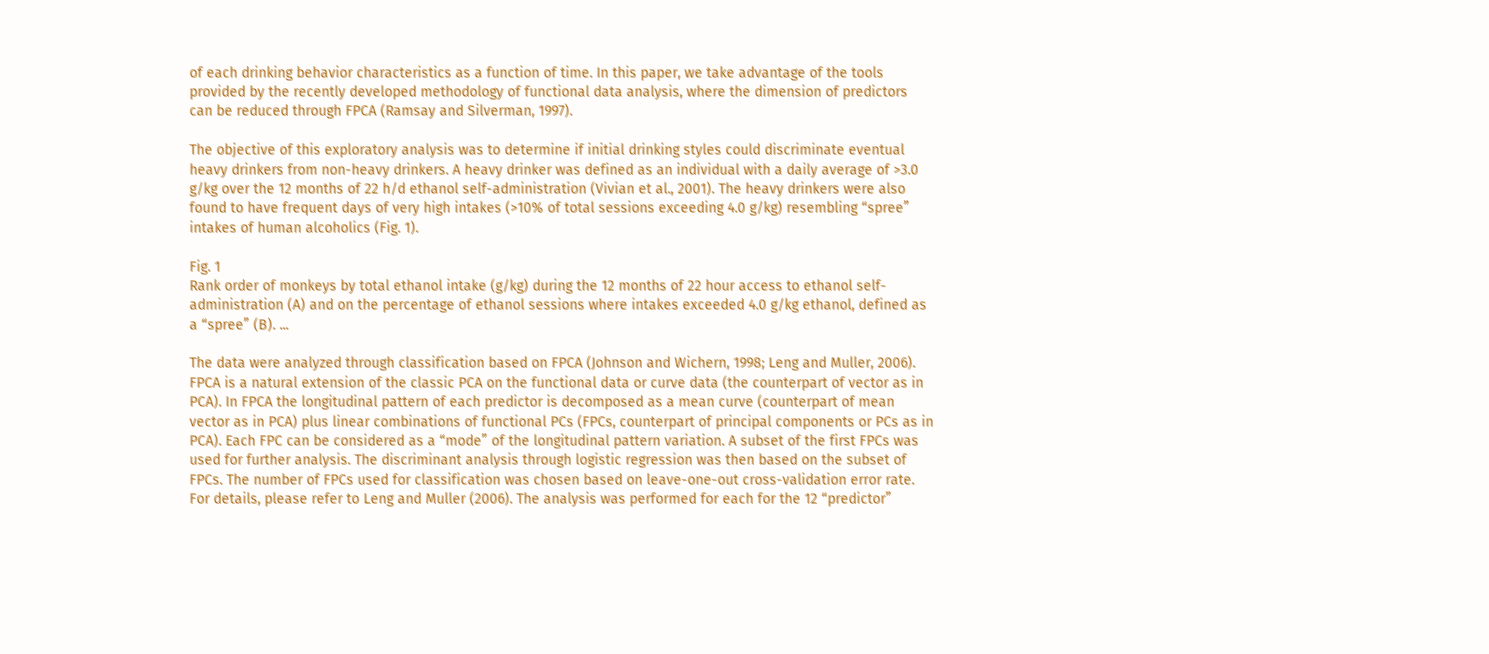of each drinking behavior characteristics as a function of time. In this paper, we take advantage of the tools provided by the recently developed methodology of functional data analysis, where the dimension of predictors can be reduced through FPCA (Ramsay and Silverman, 1997).

The objective of this exploratory analysis was to determine if initial drinking styles could discriminate eventual heavy drinkers from non-heavy drinkers. A heavy drinker was defined as an individual with a daily average of >3.0 g/kg over the 12 months of 22 h/d ethanol self-administration (Vivian et al., 2001). The heavy drinkers were also found to have frequent days of very high intakes (>10% of total sessions exceeding 4.0 g/kg) resembling “spree” intakes of human alcoholics (Fig. 1).

Fig. 1
Rank order of monkeys by total ethanol intake (g/kg) during the 12 months of 22 hour access to ethanol self-administration (A) and on the percentage of ethanol sessions where intakes exceeded 4.0 g/kg ethanol, defined as a “spree” (B). ...

The data were analyzed through classification based on FPCA (Johnson and Wichern, 1998; Leng and Muller, 2006). FPCA is a natural extension of the classic PCA on the functional data or curve data (the counterpart of vector as in PCA). In FPCA the longitudinal pattern of each predictor is decomposed as a mean curve (counterpart of mean vector as in PCA) plus linear combinations of functional PCs (FPCs, counterpart of principal components or PCs as in PCA). Each FPC can be considered as a “mode” of the longitudinal pattern variation. A subset of the first FPCs was used for further analysis. The discriminant analysis through logistic regression was then based on the subset of FPCs. The number of FPCs used for classification was chosen based on leave-one-out cross-validation error rate. For details, please refer to Leng and Muller (2006). The analysis was performed for each for the 12 “predictor”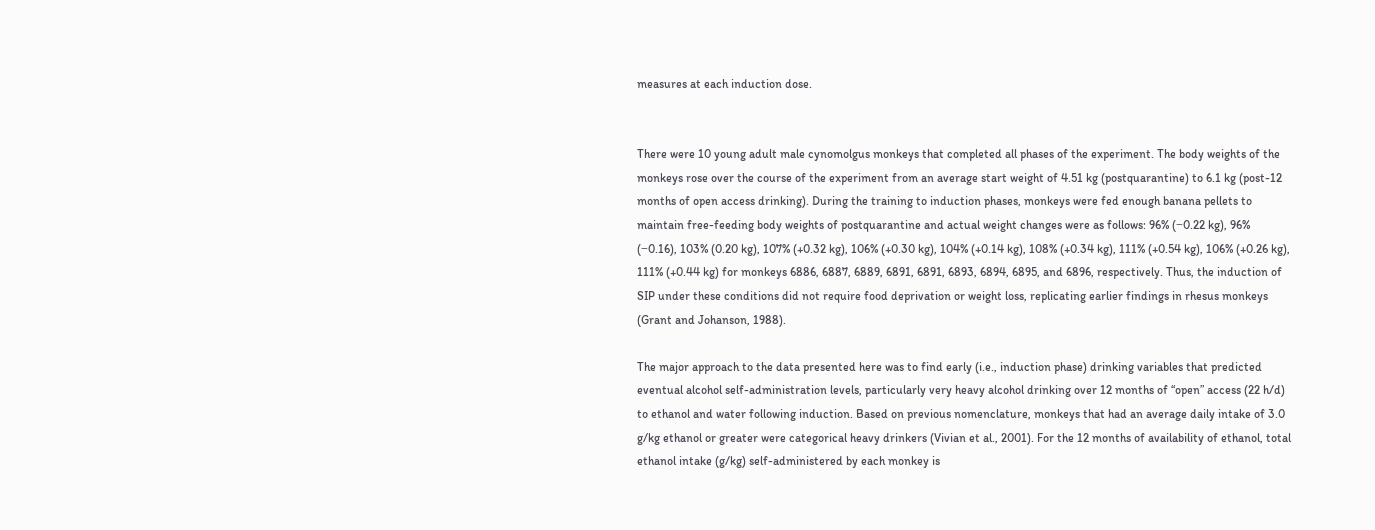measures at each induction dose.


There were 10 young adult male cynomolgus monkeys that completed all phases of the experiment. The body weights of the monkeys rose over the course of the experiment from an average start weight of 4.51 kg (postquarantine) to 6.1 kg (post-12 months of open access drinking). During the training to induction phases, monkeys were fed enough banana pellets to maintain free-feeding body weights of postquarantine and actual weight changes were as follows: 96% (−0.22 kg), 96% (−0.16), 103% (0.20 kg), 107% (+0.32 kg), 106% (+0.30 kg), 104% (+0.14 kg), 108% (+0.34 kg), 111% (+0.54 kg), 106% (+0.26 kg), 111% (+0.44 kg) for monkeys 6886, 6887, 6889, 6891, 6891, 6893, 6894, 6895, and 6896, respectively. Thus, the induction of SIP under these conditions did not require food deprivation or weight loss, replicating earlier findings in rhesus monkeys (Grant and Johanson, 1988).

The major approach to the data presented here was to find early (i.e., induction phase) drinking variables that predicted eventual alcohol self-administration levels, particularly very heavy alcohol drinking over 12 months of “open” access (22 h/d) to ethanol and water following induction. Based on previous nomenclature, monkeys that had an average daily intake of 3.0 g/kg ethanol or greater were categorical heavy drinkers (Vivian et al., 2001). For the 12 months of availability of ethanol, total ethanol intake (g/kg) self-administered by each monkey is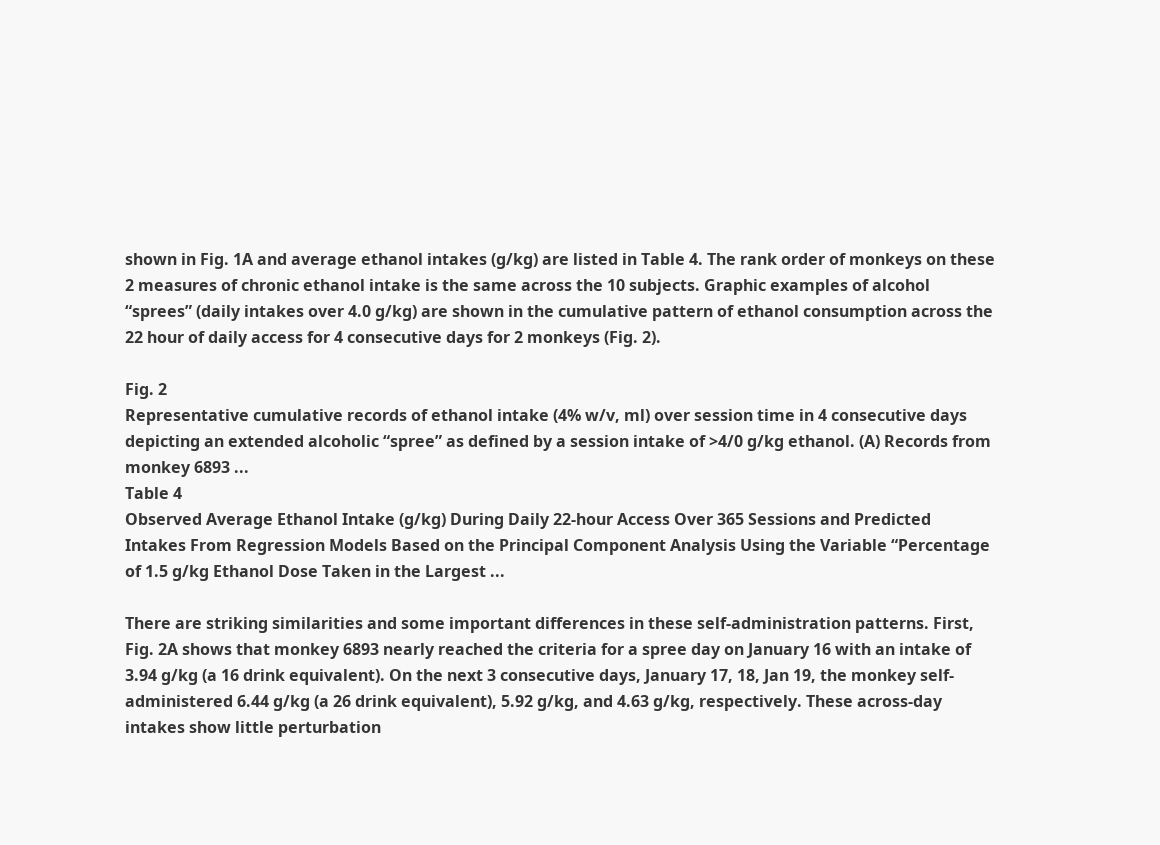shown in Fig. 1A and average ethanol intakes (g/kg) are listed in Table 4. The rank order of monkeys on these 2 measures of chronic ethanol intake is the same across the 10 subjects. Graphic examples of alcohol “sprees” (daily intakes over 4.0 g/kg) are shown in the cumulative pattern of ethanol consumption across the 22 hour of daily access for 4 consecutive days for 2 monkeys (Fig. 2).

Fig. 2
Representative cumulative records of ethanol intake (4% w/v, ml) over session time in 4 consecutive days depicting an extended alcoholic “spree” as defined by a session intake of >4/0 g/kg ethanol. (A) Records from monkey 6893 ...
Table 4
Observed Average Ethanol Intake (g/kg) During Daily 22-hour Access Over 365 Sessions and Predicted Intakes From Regression Models Based on the Principal Component Analysis Using the Variable “Percentage of 1.5 g/kg Ethanol Dose Taken in the Largest ...

There are striking similarities and some important differences in these self-administration patterns. First, Fig. 2A shows that monkey 6893 nearly reached the criteria for a spree day on January 16 with an intake of 3.94 g/kg (a 16 drink equivalent). On the next 3 consecutive days, January 17, 18, Jan 19, the monkey self-administered 6.44 g/kg (a 26 drink equivalent), 5.92 g/kg, and 4.63 g/kg, respectively. These across-day intakes show little perturbation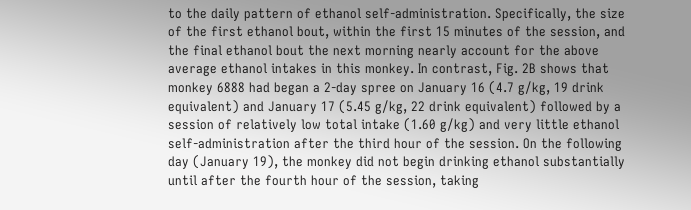to the daily pattern of ethanol self-administration. Specifically, the size of the first ethanol bout, within the first 15 minutes of the session, and the final ethanol bout the next morning nearly account for the above average ethanol intakes in this monkey. In contrast, Fig. 2B shows that monkey 6888 had began a 2-day spree on January 16 (4.7 g/kg, 19 drink equivalent) and January 17 (5.45 g/kg, 22 drink equivalent) followed by a session of relatively low total intake (1.60 g/kg) and very little ethanol self-administration after the third hour of the session. On the following day (January 19), the monkey did not begin drinking ethanol substantially until after the fourth hour of the session, taking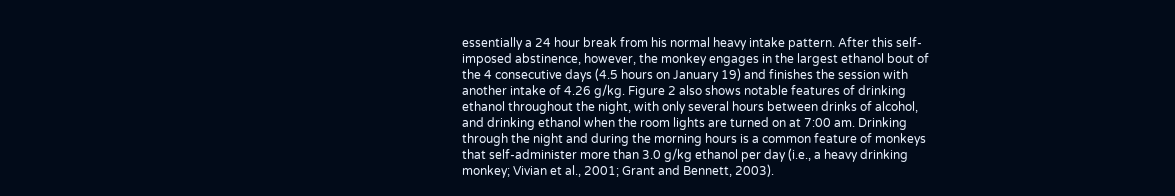essentially a 24 hour break from his normal heavy intake pattern. After this self-imposed abstinence, however, the monkey engages in the largest ethanol bout of the 4 consecutive days (4.5 hours on January 19) and finishes the session with another intake of 4.26 g/kg. Figure 2 also shows notable features of drinking ethanol throughout the night, with only several hours between drinks of alcohol, and drinking ethanol when the room lights are turned on at 7:00 am. Drinking through the night and during the morning hours is a common feature of monkeys that self-administer more than 3.0 g/kg ethanol per day (i.e., a heavy drinking monkey; Vivian et al., 2001; Grant and Bennett, 2003).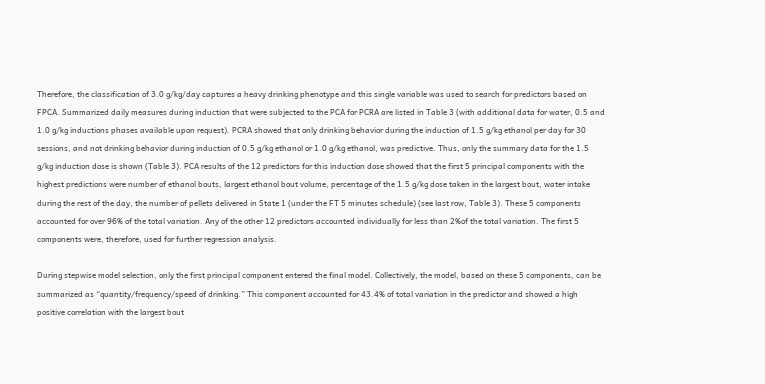Therefore, the classification of 3.0 g/kg/day captures a heavy drinking phenotype and this single variable was used to search for predictors based on FPCA. Summarized daily measures during induction that were subjected to the PCA for PCRA are listed in Table 3 (with additional data for water, 0.5 and 1.0 g/kg inductions phases available upon request). PCRA showed that only drinking behavior during the induction of 1.5 g/kg ethanol per day for 30 sessions, and not drinking behavior during induction of 0.5 g/kg ethanol or 1.0 g/kg ethanol, was predictive. Thus, only the summary data for the 1.5 g/kg induction dose is shown (Table 3). PCA results of the 12 predictors for this induction dose showed that the first 5 principal components with the highest predictions were number of ethanol bouts, largest ethanol bout volume, percentage of the 1.5 g/kg dose taken in the largest bout, water intake during the rest of the day, the number of pellets delivered in State 1 (under the FT 5 minutes schedule) (see last row, Table 3). These 5 components accounted for over 96% of the total variation. Any of the other 12 predictors accounted individually for less than 2%of the total variation. The first 5 components were, therefore, used for further regression analysis.

During stepwise model selection, only the first principal component entered the final model. Collectively, the model, based on these 5 components, can be summarized as “quantity/frequency/speed of drinking.” This component accounted for 43.4% of total variation in the predictor and showed a high positive correlation with the largest bout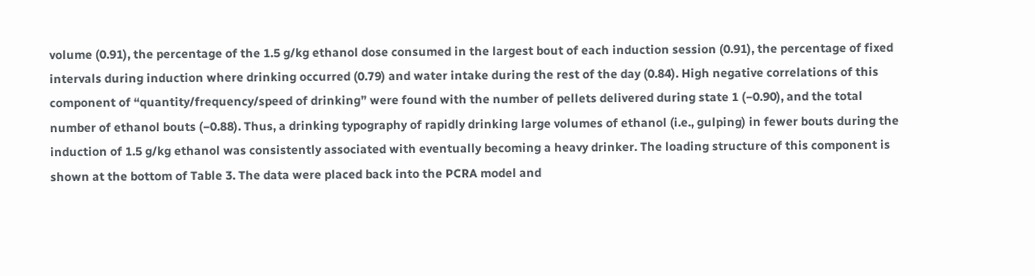volume (0.91), the percentage of the 1.5 g/kg ethanol dose consumed in the largest bout of each induction session (0.91), the percentage of fixed intervals during induction where drinking occurred (0.79) and water intake during the rest of the day (0.84). High negative correlations of this component of “quantity/frequency/speed of drinking” were found with the number of pellets delivered during state 1 (−0.90), and the total number of ethanol bouts (−0.88). Thus, a drinking typography of rapidly drinking large volumes of ethanol (i.e., gulping) in fewer bouts during the induction of 1.5 g/kg ethanol was consistently associated with eventually becoming a heavy drinker. The loading structure of this component is shown at the bottom of Table 3. The data were placed back into the PCRA model and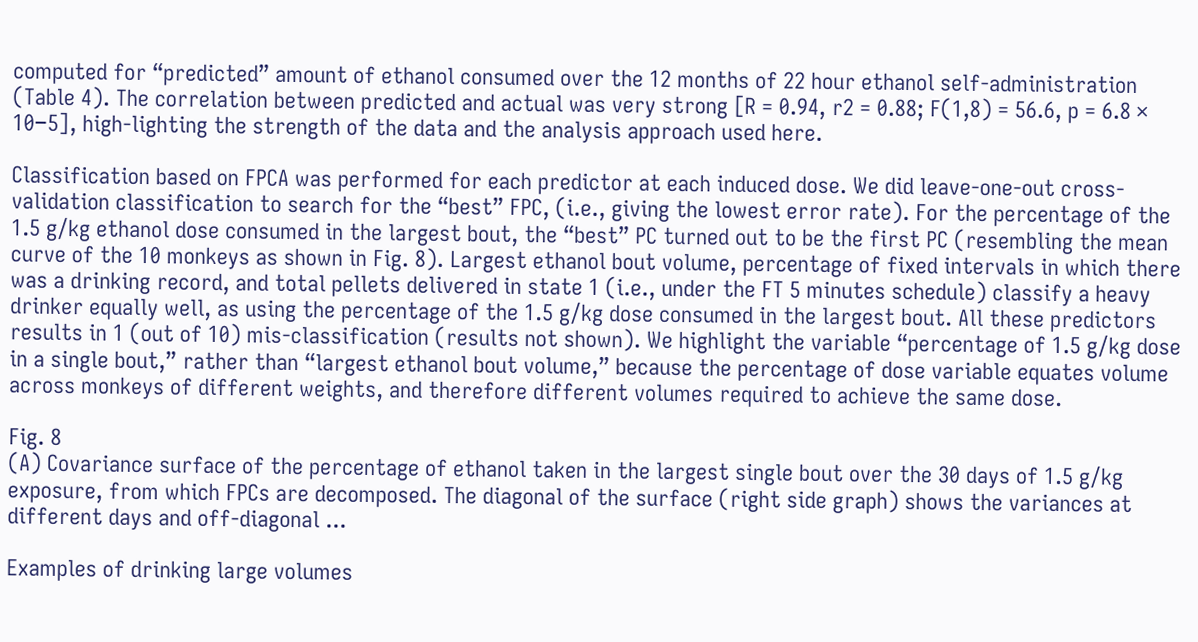computed for “predicted” amount of ethanol consumed over the 12 months of 22 hour ethanol self-administration (Table 4). The correlation between predicted and actual was very strong [R = 0.94, r2 = 0.88; F(1,8) = 56.6, p = 6.8 × 10−5], high-lighting the strength of the data and the analysis approach used here.

Classification based on FPCA was performed for each predictor at each induced dose. We did leave-one-out cross-validation classification to search for the “best” FPC, (i.e., giving the lowest error rate). For the percentage of the 1.5 g/kg ethanol dose consumed in the largest bout, the “best” PC turned out to be the first PC (resembling the mean curve of the 10 monkeys as shown in Fig. 8). Largest ethanol bout volume, percentage of fixed intervals in which there was a drinking record, and total pellets delivered in state 1 (i.e., under the FT 5 minutes schedule) classify a heavy drinker equally well, as using the percentage of the 1.5 g/kg dose consumed in the largest bout. All these predictors results in 1 (out of 10) mis-classification (results not shown). We highlight the variable “percentage of 1.5 g/kg dose in a single bout,” rather than “largest ethanol bout volume,” because the percentage of dose variable equates volume across monkeys of different weights, and therefore different volumes required to achieve the same dose.

Fig. 8
(A) Covariance surface of the percentage of ethanol taken in the largest single bout over the 30 days of 1.5 g/kg exposure, from which FPCs are decomposed. The diagonal of the surface (right side graph) shows the variances at different days and off-diagonal ...

Examples of drinking large volumes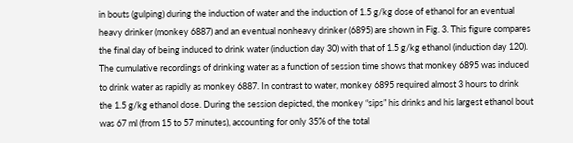in bouts (gulping) during the induction of water and the induction of 1.5 g/kg dose of ethanol for an eventual heavy drinker (monkey 6887) and an eventual nonheavy drinker (6895) are shown in Fig. 3. This figure compares the final day of being induced to drink water (induction day 30) with that of 1.5 g/kg ethanol (induction day 120). The cumulative recordings of drinking water as a function of session time shows that monkey 6895 was induced to drink water as rapidly as monkey 6887. In contrast to water, monkey 6895 required almost 3 hours to drink the 1.5 g/kg ethanol dose. During the session depicted, the monkey “sips” his drinks and his largest ethanol bout was 67 ml (from 15 to 57 minutes), accounting for only 35% of the total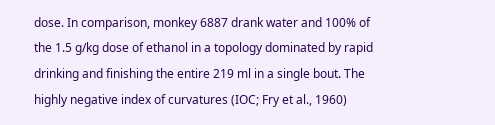dose. In comparison, monkey 6887 drank water and 100% of the 1.5 g/kg dose of ethanol in a topology dominated by rapid drinking and finishing the entire 219 ml in a single bout. The highly negative index of curvatures (IOC; Fry et al., 1960)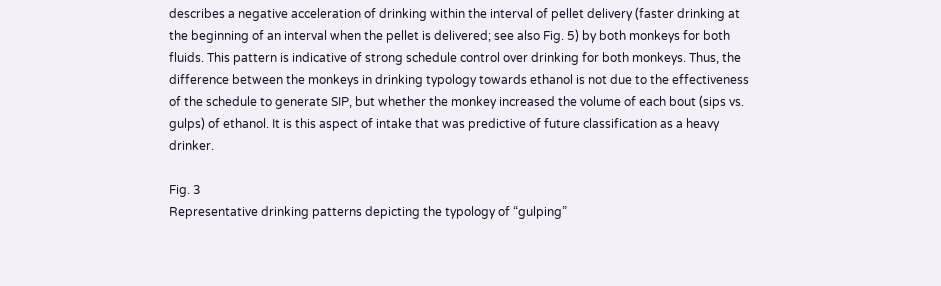describes a negative acceleration of drinking within the interval of pellet delivery (faster drinking at the beginning of an interval when the pellet is delivered; see also Fig. 5) by both monkeys for both fluids. This pattern is indicative of strong schedule control over drinking for both monkeys. Thus, the difference between the monkeys in drinking typology towards ethanol is not due to the effectiveness of the schedule to generate SIP, but whether the monkey increased the volume of each bout (sips vs. gulps) of ethanol. It is this aspect of intake that was predictive of future classification as a heavy drinker.

Fig. 3
Representative drinking patterns depicting the typology of “gulping”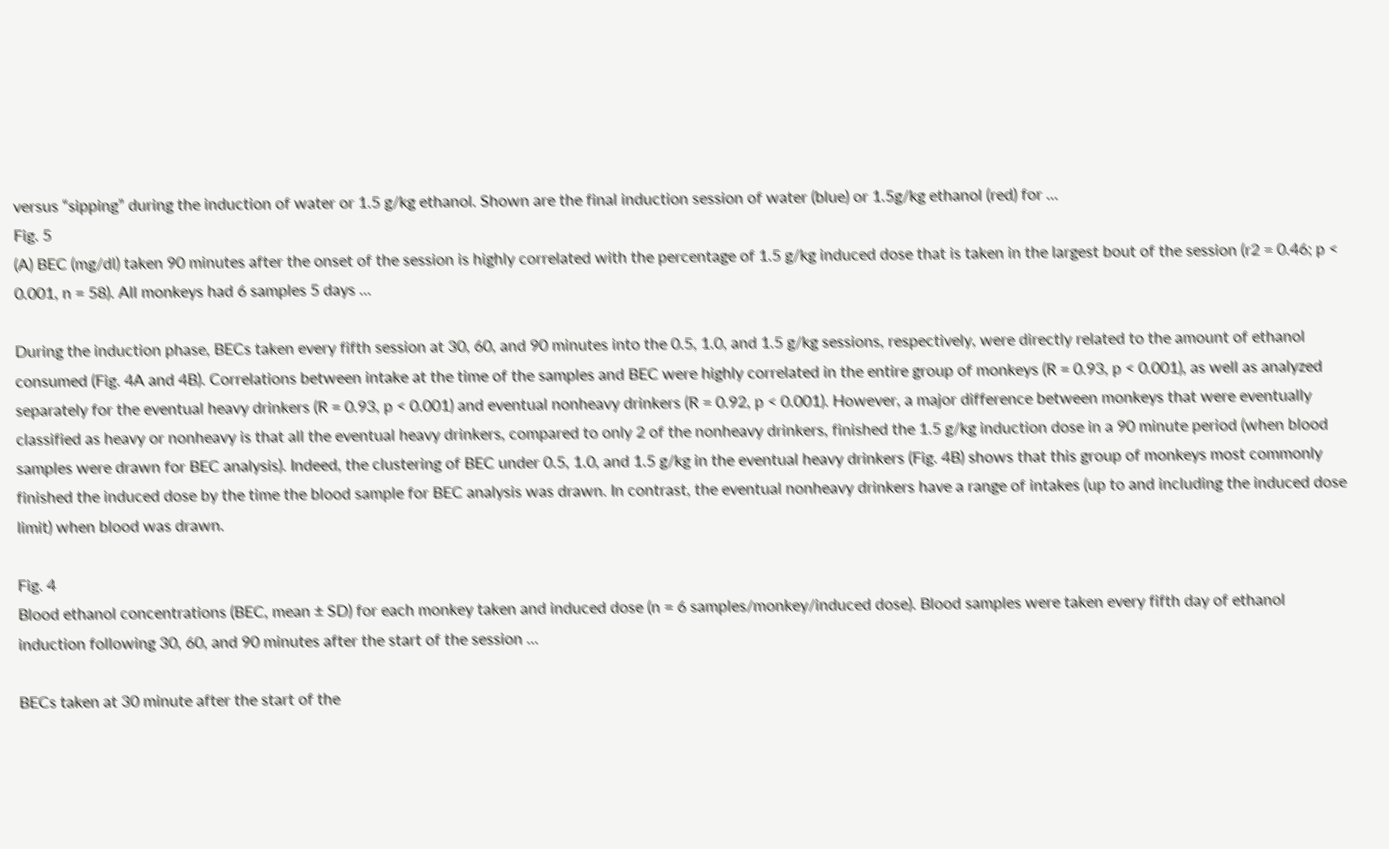versus “sipping” during the induction of water or 1.5 g/kg ethanol. Shown are the final induction session of water (blue) or 1.5g/kg ethanol (red) for ...
Fig. 5
(A) BEC (mg/dl) taken 90 minutes after the onset of the session is highly correlated with the percentage of 1.5 g/kg induced dose that is taken in the largest bout of the session (r2 = 0.46; p < 0.001, n = 58). All monkeys had 6 samples 5 days ...

During the induction phase, BECs taken every fifth session at 30, 60, and 90 minutes into the 0.5, 1.0, and 1.5 g/kg sessions, respectively, were directly related to the amount of ethanol consumed (Fig. 4A and 4B). Correlations between intake at the time of the samples and BEC were highly correlated in the entire group of monkeys (R = 0.93, p < 0.001), as well as analyzed separately for the eventual heavy drinkers (R = 0.93, p < 0.001) and eventual nonheavy drinkers (R = 0.92, p < 0.001). However, a major difference between monkeys that were eventually classified as heavy or nonheavy is that all the eventual heavy drinkers, compared to only 2 of the nonheavy drinkers, finished the 1.5 g/kg induction dose in a 90 minute period (when blood samples were drawn for BEC analysis). Indeed, the clustering of BEC under 0.5, 1.0, and 1.5 g/kg in the eventual heavy drinkers (Fig. 4B) shows that this group of monkeys most commonly finished the induced dose by the time the blood sample for BEC analysis was drawn. In contrast, the eventual nonheavy drinkers have a range of intakes (up to and including the induced dose limit) when blood was drawn.

Fig. 4
Blood ethanol concentrations (BEC, mean ± SD) for each monkey taken and induced dose (n = 6 samples/monkey/induced dose). Blood samples were taken every fifth day of ethanol induction following 30, 60, and 90 minutes after the start of the session ...

BECs taken at 30 minute after the start of the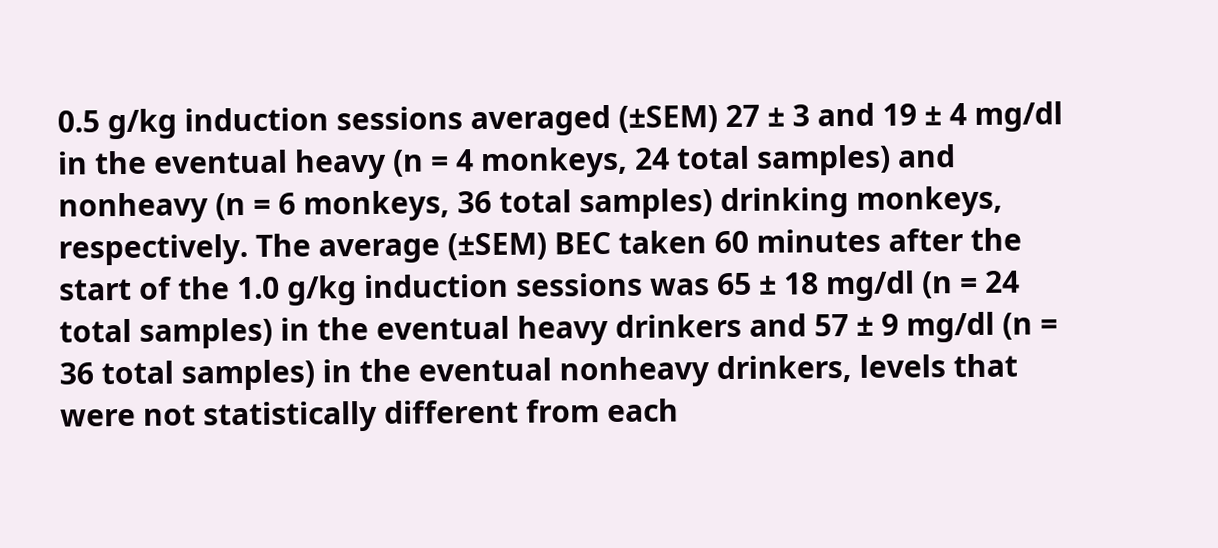0.5 g/kg induction sessions averaged (±SEM) 27 ± 3 and 19 ± 4 mg/dl in the eventual heavy (n = 4 monkeys, 24 total samples) and nonheavy (n = 6 monkeys, 36 total samples) drinking monkeys, respectively. The average (±SEM) BEC taken 60 minutes after the start of the 1.0 g/kg induction sessions was 65 ± 18 mg/dl (n = 24 total samples) in the eventual heavy drinkers and 57 ± 9 mg/dl (n = 36 total samples) in the eventual nonheavy drinkers, levels that were not statistically different from each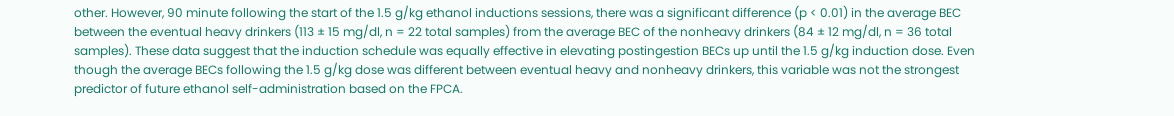other. However, 90 minute following the start of the 1.5 g/kg ethanol inductions sessions, there was a significant difference (p < 0.01) in the average BEC between the eventual heavy drinkers (113 ± 15 mg/dl, n = 22 total samples) from the average BEC of the nonheavy drinkers (84 ± 12 mg/dl, n = 36 total samples). These data suggest that the induction schedule was equally effective in elevating postingestion BECs up until the 1.5 g/kg induction dose. Even though the average BECs following the 1.5 g/kg dose was different between eventual heavy and nonheavy drinkers, this variable was not the strongest predictor of future ethanol self-administration based on the FPCA.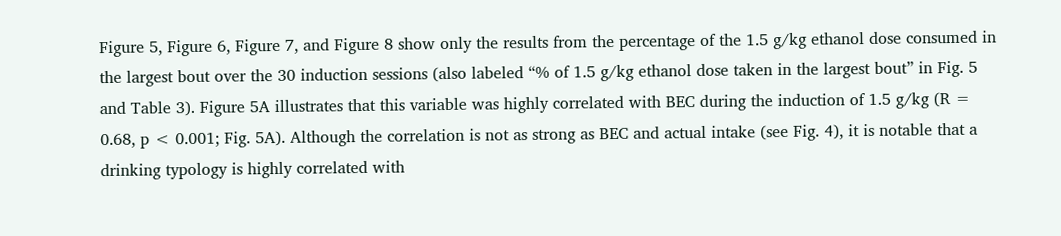Figure 5, Figure 6, Figure 7, and Figure 8 show only the results from the percentage of the 1.5 g/kg ethanol dose consumed in the largest bout over the 30 induction sessions (also labeled “% of 1.5 g/kg ethanol dose taken in the largest bout” in Fig. 5 and Table 3). Figure 5A illustrates that this variable was highly correlated with BEC during the induction of 1.5 g/kg (R = 0.68, p < 0.001; Fig. 5A). Although the correlation is not as strong as BEC and actual intake (see Fig. 4), it is notable that a drinking typology is highly correlated with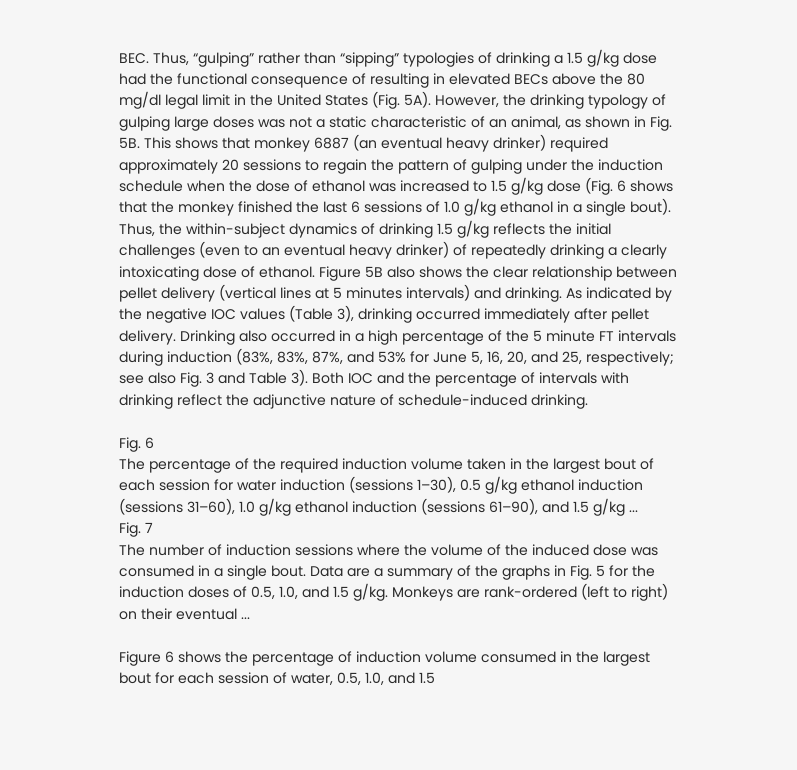BEC. Thus, “gulping” rather than “sipping” typologies of drinking a 1.5 g/kg dose had the functional consequence of resulting in elevated BECs above the 80 mg/dl legal limit in the United States (Fig. 5A). However, the drinking typology of gulping large doses was not a static characteristic of an animal, as shown in Fig. 5B. This shows that monkey 6887 (an eventual heavy drinker) required approximately 20 sessions to regain the pattern of gulping under the induction schedule when the dose of ethanol was increased to 1.5 g/kg dose (Fig. 6 shows that the monkey finished the last 6 sessions of 1.0 g/kg ethanol in a single bout). Thus, the within-subject dynamics of drinking 1.5 g/kg reflects the initial challenges (even to an eventual heavy drinker) of repeatedly drinking a clearly intoxicating dose of ethanol. Figure 5B also shows the clear relationship between pellet delivery (vertical lines at 5 minutes intervals) and drinking. As indicated by the negative IOC values (Table 3), drinking occurred immediately after pellet delivery. Drinking also occurred in a high percentage of the 5 minute FT intervals during induction (83%, 83%, 87%, and 53% for June 5, 16, 20, and 25, respectively; see also Fig. 3 and Table 3). Both IOC and the percentage of intervals with drinking reflect the adjunctive nature of schedule-induced drinking.

Fig. 6
The percentage of the required induction volume taken in the largest bout of each session for water induction (sessions 1–30), 0.5 g/kg ethanol induction (sessions 31–60), 1.0 g/kg ethanol induction (sessions 61–90), and 1.5 g/kg ...
Fig. 7
The number of induction sessions where the volume of the induced dose was consumed in a single bout. Data are a summary of the graphs in Fig. 5 for the induction doses of 0.5, 1.0, and 1.5 g/kg. Monkeys are rank-ordered (left to right) on their eventual ...

Figure 6 shows the percentage of induction volume consumed in the largest bout for each session of water, 0.5, 1.0, and 1.5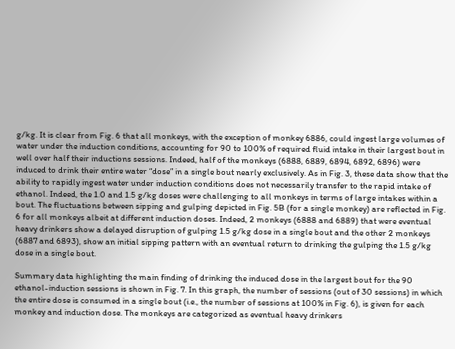g/kg. It is clear from Fig. 6 that all monkeys, with the exception of monkey 6886, could ingest large volumes of water under the induction conditions, accounting for 90 to 100% of required fluid intake in their largest bout in well over half their inductions sessions. Indeed, half of the monkeys (6888, 6889, 6894, 6892, 6896) were induced to drink their entire water “dose” in a single bout nearly exclusively. As in Fig. 3, these data show that the ability to rapidly ingest water under induction conditions does not necessarily transfer to the rapid intake of ethanol. Indeed, the 1.0 and 1.5 g/kg doses were challenging to all monkeys in terms of large intakes within a bout. The fluctuations between sipping and gulping depicted in Fig. 5B (for a single monkey) are reflected in Fig. 6 for all monkeys albeit at different induction doses. Indeed, 2 monkeys (6888 and 6889) that were eventual heavy drinkers show a delayed disruption of gulping 1.5 g/kg dose in a single bout and the other 2 monkeys (6887 and 6893), show an initial sipping pattern with an eventual return to drinking the gulping the 1.5 g/kg dose in a single bout.

Summary data highlighting the main finding of drinking the induced dose in the largest bout for the 90 ethanol-induction sessions is shown in Fig. 7. In this graph, the number of sessions (out of 30 sessions) in which the entire dose is consumed in a single bout (i.e., the number of sessions at 100% in Fig. 6), is given for each monkey and induction dose. The monkeys are categorized as eventual heavy drinkers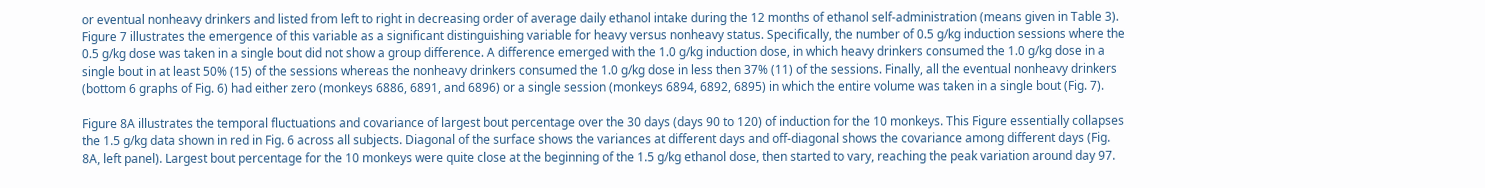or eventual nonheavy drinkers and listed from left to right in decreasing order of average daily ethanol intake during the 12 months of ethanol self-administration (means given in Table 3). Figure 7 illustrates the emergence of this variable as a significant distinguishing variable for heavy versus nonheavy status. Specifically, the number of 0.5 g/kg induction sessions where the 0.5 g/kg dose was taken in a single bout did not show a group difference. A difference emerged with the 1.0 g/kg induction dose, in which heavy drinkers consumed the 1.0 g/kg dose in a single bout in at least 50% (15) of the sessions whereas the nonheavy drinkers consumed the 1.0 g/kg dose in less then 37% (11) of the sessions. Finally, all the eventual nonheavy drinkers (bottom 6 graphs of Fig. 6) had either zero (monkeys 6886, 6891, and 6896) or a single session (monkeys 6894, 6892, 6895) in which the entire volume was taken in a single bout (Fig. 7).

Figure 8A illustrates the temporal fluctuations and covariance of largest bout percentage over the 30 days (days 90 to 120) of induction for the 10 monkeys. This Figure essentially collapses the 1.5 g/kg data shown in red in Fig. 6 across all subjects. Diagonal of the surface shows the variances at different days and off-diagonal shows the covariance among different days (Fig. 8A, left panel). Largest bout percentage for the 10 monkeys were quite close at the beginning of the 1.5 g/kg ethanol dose, then started to vary, reaching the peak variation around day 97.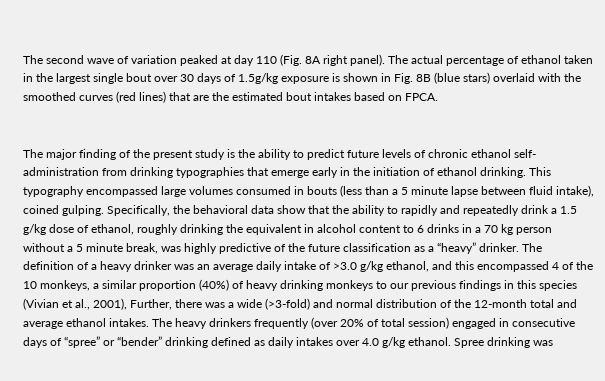The second wave of variation peaked at day 110 (Fig. 8A right panel). The actual percentage of ethanol taken in the largest single bout over 30 days of 1.5g/kg exposure is shown in Fig. 8B (blue stars) overlaid with the smoothed curves (red lines) that are the estimated bout intakes based on FPCA.


The major finding of the present study is the ability to predict future levels of chronic ethanol self-administration from drinking typographies that emerge early in the initiation of ethanol drinking. This typography encompassed large volumes consumed in bouts (less than a 5 minute lapse between fluid intake), coined gulping. Specifically, the behavioral data show that the ability to rapidly and repeatedly drink a 1.5 g/kg dose of ethanol, roughly drinking the equivalent in alcohol content to 6 drinks in a 70 kg person without a 5 minute break, was highly predictive of the future classification as a “heavy” drinker. The definition of a heavy drinker was an average daily intake of >3.0 g/kg ethanol, and this encompassed 4 of the 10 monkeys, a similar proportion (40%) of heavy drinking monkeys to our previous findings in this species (Vivian et al., 2001), Further, there was a wide (>3-fold) and normal distribution of the 12-month total and average ethanol intakes. The heavy drinkers frequently (over 20% of total session) engaged in consecutive days of “spree” or “bender” drinking defined as daily intakes over 4.0 g/kg ethanol. Spree drinking was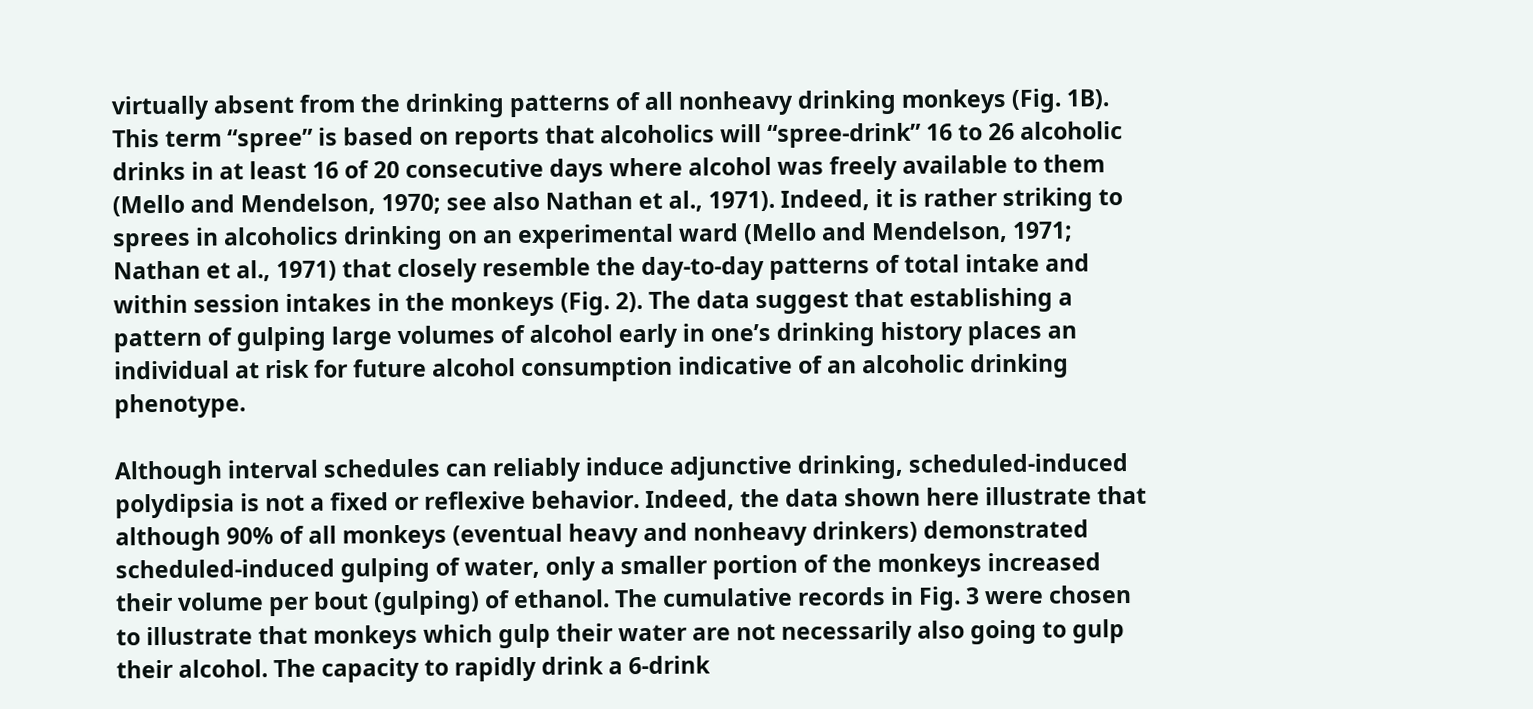virtually absent from the drinking patterns of all nonheavy drinking monkeys (Fig. 1B). This term “spree” is based on reports that alcoholics will “spree-drink” 16 to 26 alcoholic drinks in at least 16 of 20 consecutive days where alcohol was freely available to them (Mello and Mendelson, 1970; see also Nathan et al., 1971). Indeed, it is rather striking to sprees in alcoholics drinking on an experimental ward (Mello and Mendelson, 1971; Nathan et al., 1971) that closely resemble the day-to-day patterns of total intake and within session intakes in the monkeys (Fig. 2). The data suggest that establishing a pattern of gulping large volumes of alcohol early in one’s drinking history places an individual at risk for future alcohol consumption indicative of an alcoholic drinking phenotype.

Although interval schedules can reliably induce adjunctive drinking, scheduled-induced polydipsia is not a fixed or reflexive behavior. Indeed, the data shown here illustrate that although 90% of all monkeys (eventual heavy and nonheavy drinkers) demonstrated scheduled-induced gulping of water, only a smaller portion of the monkeys increased their volume per bout (gulping) of ethanol. The cumulative records in Fig. 3 were chosen to illustrate that monkeys which gulp their water are not necessarily also going to gulp their alcohol. The capacity to rapidly drink a 6-drink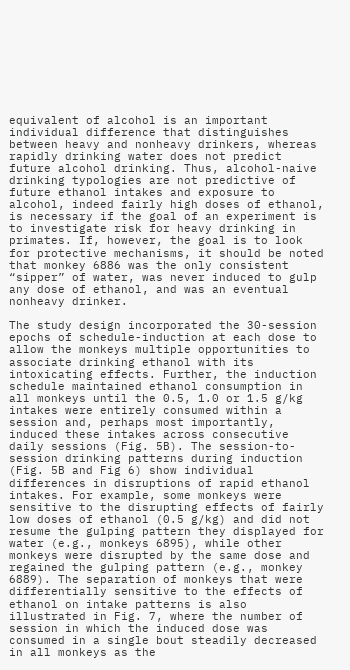equivalent of alcohol is an important individual difference that distinguishes between heavy and nonheavy drinkers, whereas rapidly drinking water does not predict future alcohol drinking. Thus, alcohol-naive drinking typologies are not predictive of future ethanol intakes and exposure to alcohol, indeed fairly high doses of ethanol, is necessary if the goal of an experiment is to investigate risk for heavy drinking in primates. If, however, the goal is to look for protective mechanisms, it should be noted that monkey 6886 was the only consistent “sipper” of water, was never induced to gulp any dose of ethanol, and was an eventual nonheavy drinker.

The study design incorporated the 30-session epochs of schedule-induction at each dose to allow the monkeys multiple opportunities to associate drinking ethanol with its intoxicating effects. Further, the induction schedule maintained ethanol consumption in all monkeys until the 0.5, 1.0 or 1.5 g/kg intakes were entirely consumed within a session and, perhaps most importantly, induced these intakes across consecutive daily sessions (Fig. 5B). The session-to-session drinking patterns during induction (Fig. 5B and Fig 6) show individual differences in disruptions of rapid ethanol intakes. For example, some monkeys were sensitive to the disrupting effects of fairly low doses of ethanol (0.5 g/kg) and did not resume the gulping pattern they displayed for water (e.g., monkeys 6895), while other monkeys were disrupted by the same dose and regained the gulping pattern (e.g., monkey 6889). The separation of monkeys that were differentially sensitive to the effects of ethanol on intake patterns is also illustrated in Fig. 7, where the number of session in which the induced dose was consumed in a single bout steadily decreased in all monkeys as the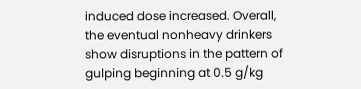induced dose increased. Overall, the eventual nonheavy drinkers show disruptions in the pattern of gulping beginning at 0.5 g/kg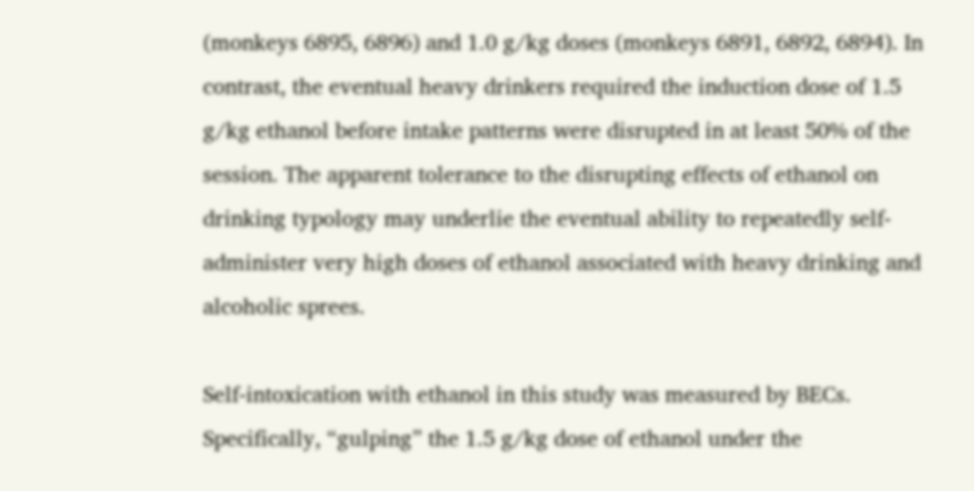(monkeys 6895, 6896) and 1.0 g/kg doses (monkeys 6891, 6892, 6894). In contrast, the eventual heavy drinkers required the induction dose of 1.5 g/kg ethanol before intake patterns were disrupted in at least 50% of the session. The apparent tolerance to the disrupting effects of ethanol on drinking typology may underlie the eventual ability to repeatedly self-administer very high doses of ethanol associated with heavy drinking and alcoholic sprees.

Self-intoxication with ethanol in this study was measured by BECs. Specifically, “gulping” the 1.5 g/kg dose of ethanol under the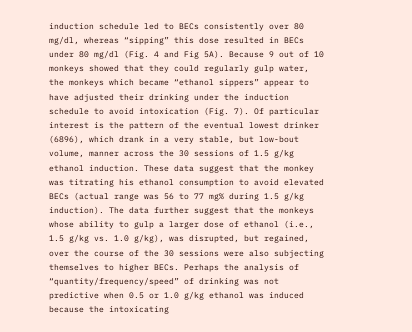induction schedule led to BECs consistently over 80 mg/dl, whereas “sipping” this dose resulted in BECs under 80 mg/dl (Fig. 4 and Fig 5A). Because 9 out of 10 monkeys showed that they could regularly gulp water, the monkeys which became “ethanol sippers” appear to have adjusted their drinking under the induction schedule to avoid intoxication (Fig. 7). Of particular interest is the pattern of the eventual lowest drinker (6896), which drank in a very stable, but low-bout volume, manner across the 30 sessions of 1.5 g/kg ethanol induction. These data suggest that the monkey was titrating his ethanol consumption to avoid elevated BECs (actual range was 56 to 77 mg% during 1.5 g/kg induction). The data further suggest that the monkeys whose ability to gulp a larger dose of ethanol (i.e., 1.5 g/kg vs. 1.0 g/kg), was disrupted, but regained, over the course of the 30 sessions were also subjecting themselves to higher BECs. Perhaps the analysis of “quantity/frequency/speed” of drinking was not predictive when 0.5 or 1.0 g/kg ethanol was induced because the intoxicating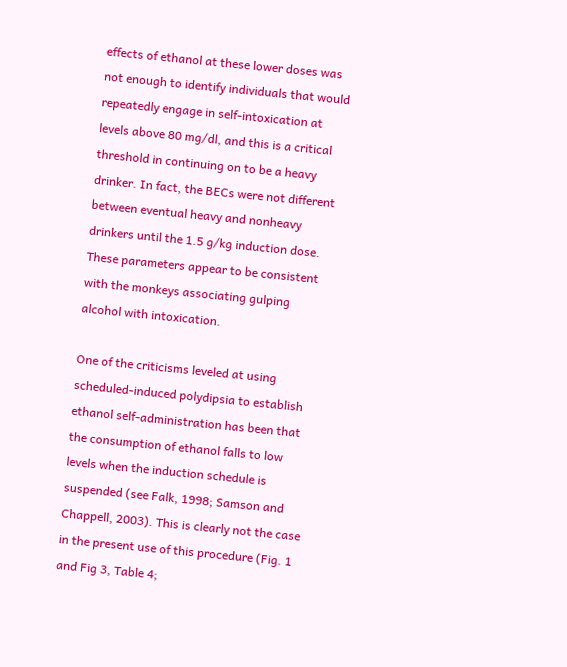effects of ethanol at these lower doses was not enough to identify individuals that would repeatedly engage in self-intoxication at levels above 80 mg/dl, and this is a critical threshold in continuing on to be a heavy drinker. In fact, the BECs were not different between eventual heavy and nonheavy drinkers until the 1.5 g/kg induction dose. These parameters appear to be consistent with the monkeys associating gulping alcohol with intoxication.

One of the criticisms leveled at using scheduled-induced polydipsia to establish ethanol self-administration has been that the consumption of ethanol falls to low levels when the induction schedule is suspended (see Falk, 1998; Samson and Chappell, 2003). This is clearly not the case in the present use of this procedure (Fig. 1 and Fig 3, Table 4;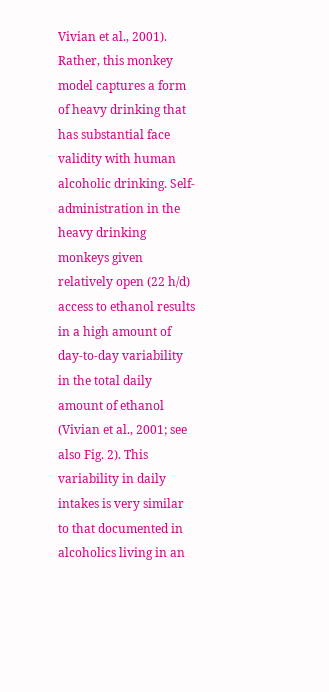Vivian et al., 2001). Rather, this monkey model captures a form of heavy drinking that has substantial face validity with human alcoholic drinking. Self-administration in the heavy drinking monkeys given relatively open (22 h/d) access to ethanol results in a high amount of day-to-day variability in the total daily amount of ethanol (Vivian et al., 2001; see also Fig. 2). This variability in daily intakes is very similar to that documented in alcoholics living in an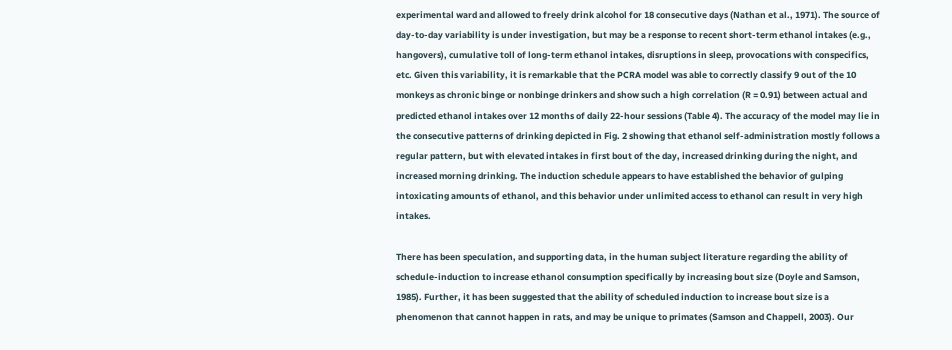experimental ward and allowed to freely drink alcohol for 18 consecutive days (Nathan et al., 1971). The source of day-to-day variability is under investigation, but may be a response to recent short-term ethanol intakes (e.g., hangovers), cumulative toll of long-term ethanol intakes, disruptions in sleep, provocations with conspecifics, etc. Given this variability, it is remarkable that the PCRA model was able to correctly classify 9 out of the 10 monkeys as chronic binge or nonbinge drinkers and show such a high correlation (R = 0.91) between actual and predicted ethanol intakes over 12 months of daily 22-hour sessions (Table 4). The accuracy of the model may lie in the consecutive patterns of drinking depicted in Fig. 2 showing that ethanol self-administration mostly follows a regular pattern, but with elevated intakes in first bout of the day, increased drinking during the night, and increased morning drinking. The induction schedule appears to have established the behavior of gulping intoxicating amounts of ethanol, and this behavior under unlimited access to ethanol can result in very high intakes.

There has been speculation, and supporting data, in the human subject literature regarding the ability of schedule-induction to increase ethanol consumption specifically by increasing bout size (Doyle and Samson, 1985). Further, it has been suggested that the ability of scheduled induction to increase bout size is a phenomenon that cannot happen in rats, and may be unique to primates (Samson and Chappell, 2003). Our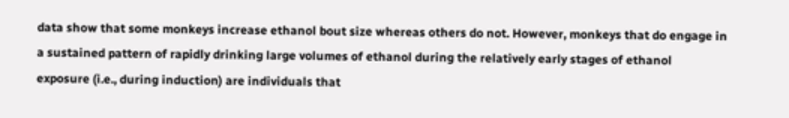data show that some monkeys increase ethanol bout size whereas others do not. However, monkeys that do engage in a sustained pattern of rapidly drinking large volumes of ethanol during the relatively early stages of ethanol exposure (i.e., during induction) are individuals that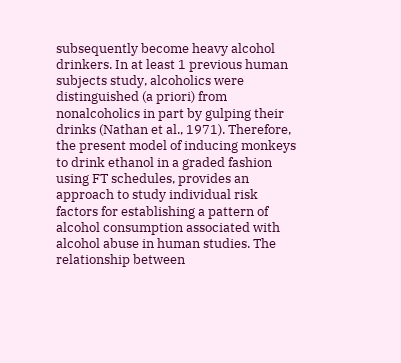subsequently become heavy alcohol drinkers. In at least 1 previous human subjects study, alcoholics were distinguished (a priori) from nonalcoholics in part by gulping their drinks (Nathan et al., 1971). Therefore, the present model of inducing monkeys to drink ethanol in a graded fashion using FT schedules, provides an approach to study individual risk factors for establishing a pattern of alcohol consumption associated with alcohol abuse in human studies. The relationship between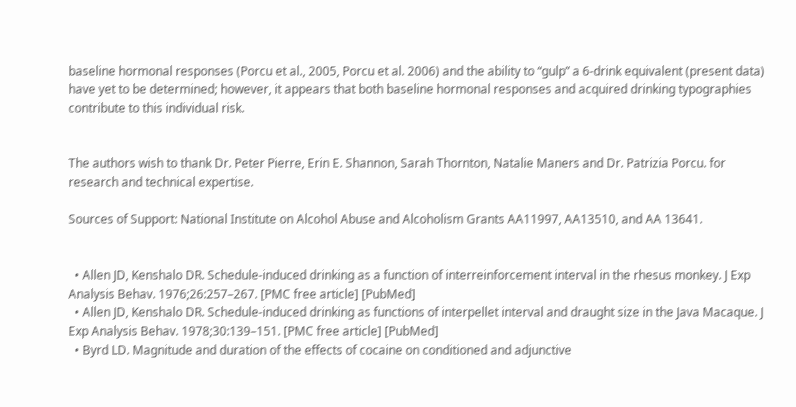baseline hormonal responses (Porcu et al., 2005, Porcu et al. 2006) and the ability to “gulp” a 6-drink equivalent (present data) have yet to be determined; however, it appears that both baseline hormonal responses and acquired drinking typographies contribute to this individual risk.


The authors wish to thank Dr. Peter Pierre, Erin E. Shannon, Sarah Thornton, Natalie Maners and Dr. Patrizia Porcu. for research and technical expertise.

Sources of Support: National Institute on Alcohol Abuse and Alcoholism Grants AA11997, AA13510, and AA 13641.


  • Allen JD, Kenshalo DR. Schedule-induced drinking as a function of interreinforcement interval in the rhesus monkey. J Exp Analysis Behav. 1976;26:257–267. [PMC free article] [PubMed]
  • Allen JD, Kenshalo DR. Schedule-induced drinking as functions of interpellet interval and draught size in the Java Macaque. J Exp Analysis Behav. 1978;30:139–151. [PMC free article] [PubMed]
  • Byrd LD. Magnitude and duration of the effects of cocaine on conditioned and adjunctive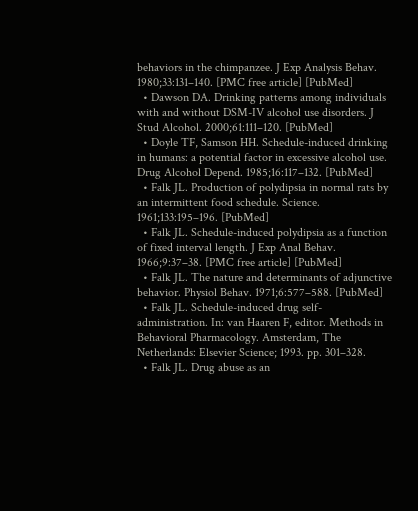behaviors in the chimpanzee. J Exp Analysis Behav. 1980;33:131–140. [PMC free article] [PubMed]
  • Dawson DA. Drinking patterns among individuals with and without DSM-IV alcohol use disorders. J Stud Alcohol. 2000;61:111–120. [PubMed]
  • Doyle TF, Samson HH. Schedule-induced drinking in humans: a potential factor in excessive alcohol use. Drug Alcohol Depend. 1985;16:117–132. [PubMed]
  • Falk JL. Production of polydipsia in normal rats by an intermittent food schedule. Science. 1961;133:195–196. [PubMed]
  • Falk JL. Schedule-induced polydipsia as a function of fixed interval length. J Exp Anal Behav. 1966;9:37–38. [PMC free article] [PubMed]
  • Falk JL. The nature and determinants of adjunctive behavior. Physiol Behav. 1971;6:577–588. [PubMed]
  • Falk JL. Schedule-induced drug self-administration. In: van Haaren F, editor. Methods in Behavioral Pharmacology. Amsterdam, The Netherlands: Elsevier Science; 1993. pp. 301–328.
  • Falk JL. Drug abuse as an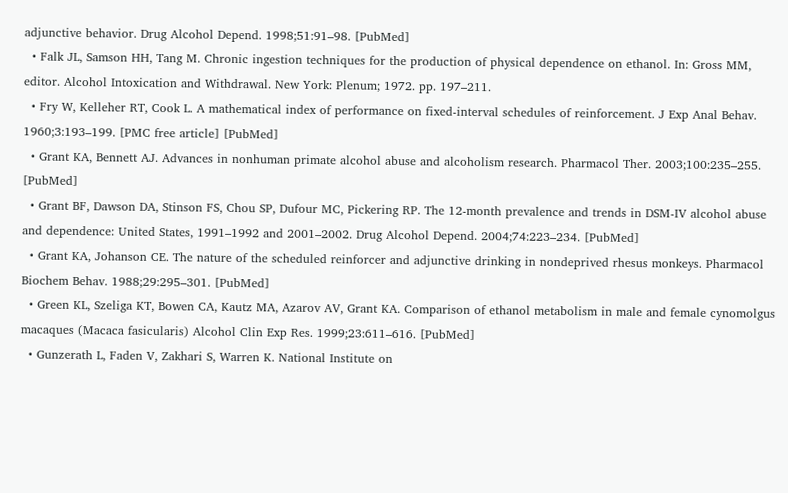adjunctive behavior. Drug Alcohol Depend. 1998;51:91–98. [PubMed]
  • Falk JL, Samson HH, Tang M. Chronic ingestion techniques for the production of physical dependence on ethanol. In: Gross MM, editor. Alcohol Intoxication and Withdrawal. New York: Plenum; 1972. pp. 197–211.
  • Fry W, Kelleher RT, Cook L. A mathematical index of performance on fixed-interval schedules of reinforcement. J Exp Anal Behav. 1960;3:193–199. [PMC free article] [PubMed]
  • Grant KA, Bennett AJ. Advances in nonhuman primate alcohol abuse and alcoholism research. Pharmacol Ther. 2003;100:235–255. [PubMed]
  • Grant BF, Dawson DA, Stinson FS, Chou SP, Dufour MC, Pickering RP. The 12-month prevalence and trends in DSM-IV alcohol abuse and dependence: United States, 1991–1992 and 2001–2002. Drug Alcohol Depend. 2004;74:223–234. [PubMed]
  • Grant KA, Johanson CE. The nature of the scheduled reinforcer and adjunctive drinking in nondeprived rhesus monkeys. Pharmacol Biochem Behav. 1988;29:295–301. [PubMed]
  • Green KL, Szeliga KT, Bowen CA, Kautz MA, Azarov AV, Grant KA. Comparison of ethanol metabolism in male and female cynomolgus macaques (Macaca fasicularis) Alcohol Clin Exp Res. 1999;23:611–616. [PubMed]
  • Gunzerath L, Faden V, Zakhari S, Warren K. National Institute on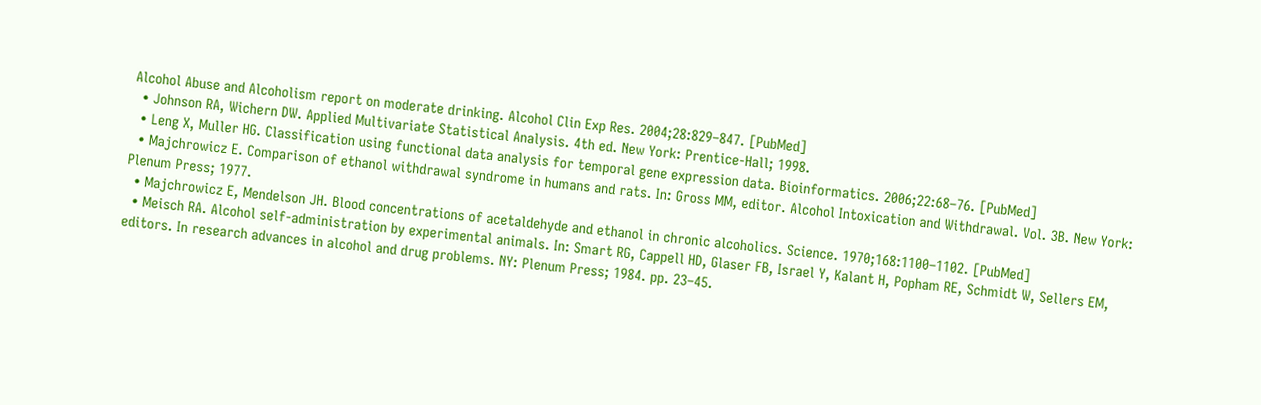Alcohol Abuse and Alcoholism report on moderate drinking. Alcohol Clin Exp Res. 2004;28:829–847. [PubMed]
  • Johnson RA, Wichern DW. Applied Multivariate Statistical Analysis. 4th ed. New York: Prentice-Hall; 1998.
  • Leng X, Muller HG. Classification using functional data analysis for temporal gene expression data. Bioinformatics. 2006;22:68–76. [PubMed]
  • Majchrowicz E. Comparison of ethanol withdrawal syndrome in humans and rats. In: Gross MM, editor. Alcohol Intoxication and Withdrawal. Vol. 3B. New York: Plenum Press; 1977.
  • Majchrowicz E, Mendelson JH. Blood concentrations of acetaldehyde and ethanol in chronic alcoholics. Science. 1970;168:1100–1102. [PubMed]
  • Meisch RA. Alcohol self-administration by experimental animals. In: Smart RG, Cappell HD, Glaser FB, Israel Y, Kalant H, Popham RE, Schmidt W, Sellers EM, editors. In research advances in alcohol and drug problems. NY: Plenum Press; 1984. pp. 23–45.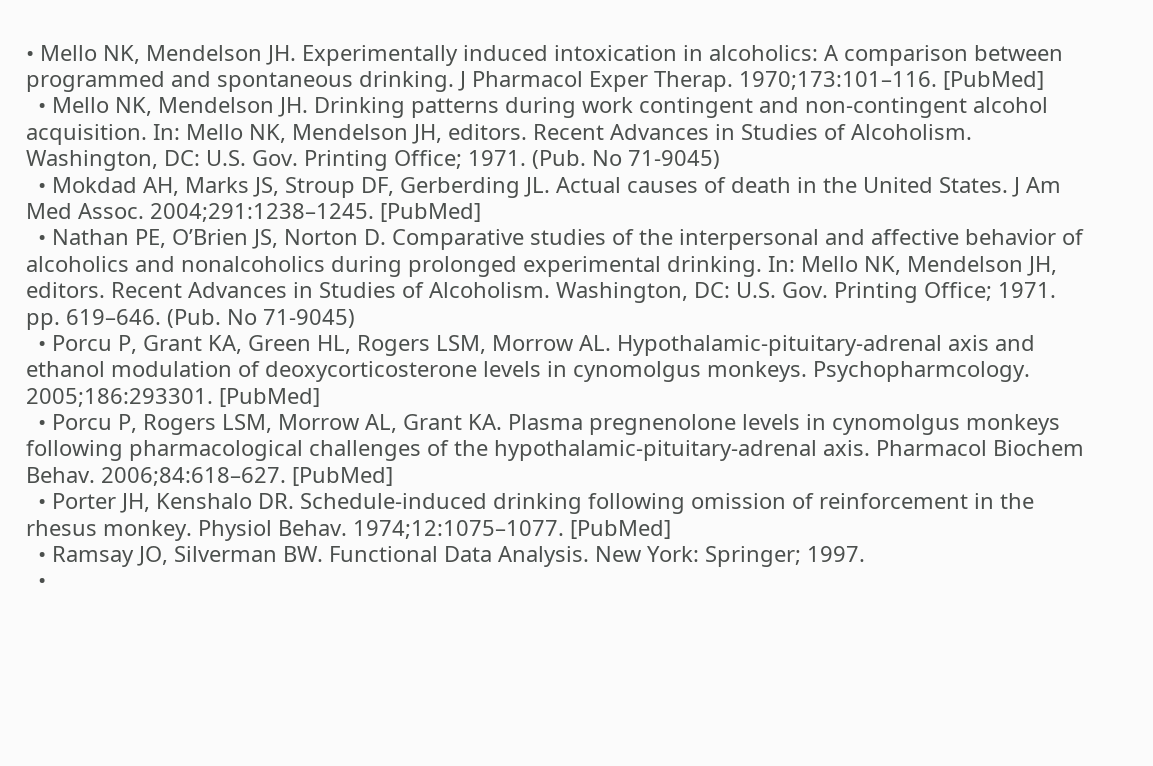• Mello NK, Mendelson JH. Experimentally induced intoxication in alcoholics: A comparison between programmed and spontaneous drinking. J Pharmacol Exper Therap. 1970;173:101–116. [PubMed]
  • Mello NK, Mendelson JH. Drinking patterns during work contingent and non-contingent alcohol acquisition. In: Mello NK, Mendelson JH, editors. Recent Advances in Studies of Alcoholism. Washington, DC: U.S. Gov. Printing Office; 1971. (Pub. No 71-9045)
  • Mokdad AH, Marks JS, Stroup DF, Gerberding JL. Actual causes of death in the United States. J Am Med Assoc. 2004;291:1238–1245. [PubMed]
  • Nathan PE, O’Brien JS, Norton D. Comparative studies of the interpersonal and affective behavior of alcoholics and nonalcoholics during prolonged experimental drinking. In: Mello NK, Mendelson JH, editors. Recent Advances in Studies of Alcoholism. Washington, DC: U.S. Gov. Printing Office; 1971. pp. 619–646. (Pub. No 71-9045)
  • Porcu P, Grant KA, Green HL, Rogers LSM, Morrow AL. Hypothalamic-pituitary-adrenal axis and ethanol modulation of deoxycorticosterone levels in cynomolgus monkeys. Psychopharmcology. 2005;186:293301. [PubMed]
  • Porcu P, Rogers LSM, Morrow AL, Grant KA. Plasma pregnenolone levels in cynomolgus monkeys following pharmacological challenges of the hypothalamic-pituitary-adrenal axis. Pharmacol Biochem Behav. 2006;84:618–627. [PubMed]
  • Porter JH, Kenshalo DR. Schedule-induced drinking following omission of reinforcement in the rhesus monkey. Physiol Behav. 1974;12:1075–1077. [PubMed]
  • Ramsay JO, Silverman BW. Functional Data Analysis. New York: Springer; 1997.
  •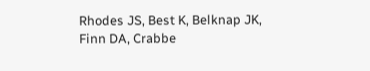Rhodes JS, Best K, Belknap JK, Finn DA, Crabbe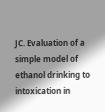JC. Evaluation of a simple model of ethanol drinking to intoxication in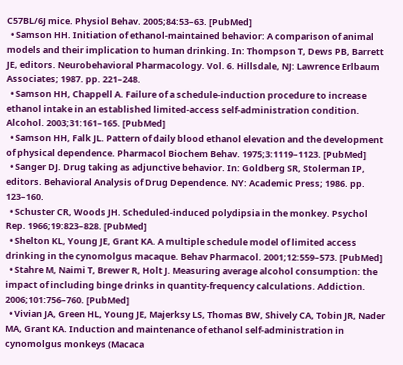C57BL/6J mice. Physiol Behav. 2005;84:53–63. [PubMed]
  • Samson HH. Initiation of ethanol-maintained behavior: A comparison of animal models and their implication to human drinking. In: Thompson T, Dews PB, Barrett JE, editors. Neurobehavioral Pharmacology. Vol. 6. Hillsdale, NJ: Lawrence Erlbaum Associates; 1987. pp. 221–248.
  • Samson HH, Chappell A. Failure of a schedule-induction procedure to increase ethanol intake in an established limited-access self-administration condition. Alcohol. 2003;31:161–165. [PubMed]
  • Samson HH, Falk JL. Pattern of daily blood ethanol elevation and the development of physical dependence. Pharmacol Biochem Behav. 1975;3:1119–1123. [PubMed]
  • Sanger DJ. Drug taking as adjunctive behavior. In: Goldberg SR, Stolerman IP, editors. Behavioral Analysis of Drug Dependence. NY: Academic Press; 1986. pp. 123–160.
  • Schuster CR, Woods JH. Scheduled-induced polydipsia in the monkey. Psychol Rep. 1966;19:823–828. [PubMed]
  • Shelton KL, Young JE, Grant KA. A multiple schedule model of limited access drinking in the cynomolgus macaque. Behav Pharmacol. 2001;12:559–573. [PubMed]
  • Stahre M, Naimi T, Brewer R, Holt J. Measuring average alcohol consumption: the impact of including binge drinks in quantity-frequency calculations. Addiction. 2006;101:756–760. [PubMed]
  • Vivian JA, Green HL, Young JE, Majerksy LS, Thomas BW, Shively CA, Tobin JR, Nader MA, Grant KA. Induction and maintenance of ethanol self-administration in cynomolgus monkeys (Macaca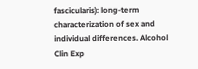fascicularis): long-term characterization of sex and individual differences. Alcohol Clin Exp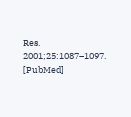Res. 2001;25:1087–1097. [PubMed]